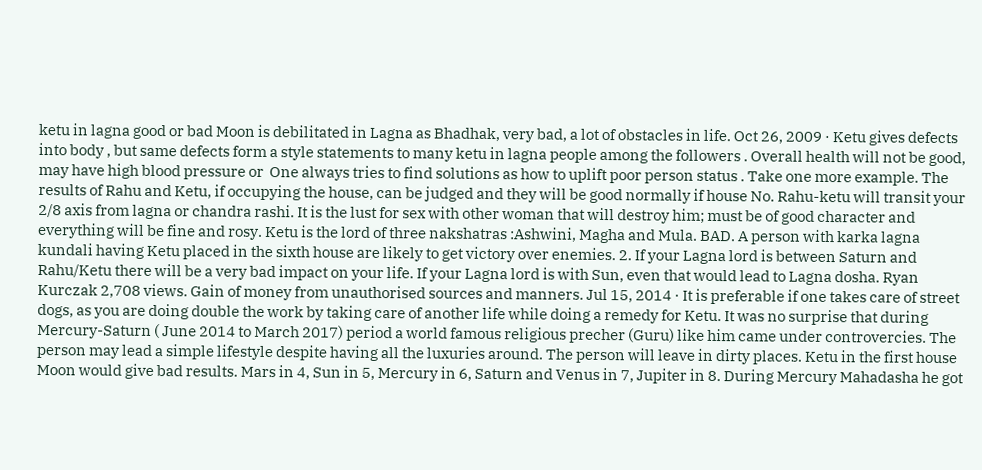ketu in lagna good or bad Moon is debilitated in Lagna as Bhadhak, very bad, a lot of obstacles in life. Oct 26, 2009 · Ketu gives defects into body , but same defects form a style statements to many ketu in lagna people among the followers . Overall health will not be good, may have high blood pressure or  One always tries to find solutions as how to uplift poor person status . Take one more example. The results of Rahu and Ketu, if occupying the house, can be judged and they will be good normally if house No. Rahu-ketu will transit your 2/8 axis from lagna or chandra rashi. It is the lust for sex with other woman that will destroy him; must be of good character and everything will be fine and rosy. Ketu is the lord of three nakshatras :Ashwini, Magha and Mula. BAD. A person with karka lagna kundali having Ketu placed in the sixth house are likely to get victory over enemies. 2. If your Lagna lord is between Saturn and Rahu/Ketu there will be a very bad impact on your life. If your Lagna lord is with Sun, even that would lead to Lagna dosha. Ryan Kurczak 2,708 views. Gain of money from unauthorised sources and manners. Jul 15, 2014 · It is preferable if one takes care of street dogs, as you are doing double the work by taking care of another life while doing a remedy for Ketu. It was no surprise that during Mercury-Saturn ( June 2014 to March 2017) period a world famous religious precher (Guru) like him came under controvercies. The person may lead a simple lifestyle despite having all the luxuries around. The person will leave in dirty places. Ketu in the first house Moon would give bad results. Mars in 4, Sun in 5, Mercury in 6, Saturn and Venus in 7, Jupiter in 8. During Mercury Mahadasha he got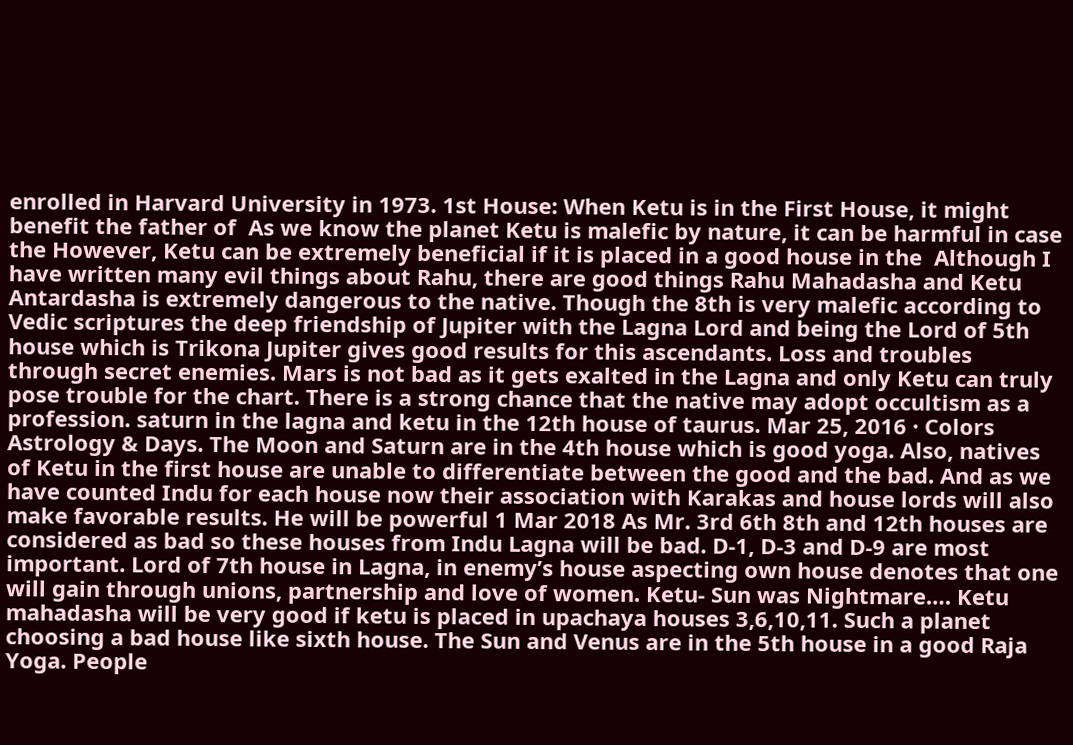enrolled in Harvard University in 1973. 1st House: When Ketu is in the First House, it might benefit the father of  As we know the planet Ketu is malefic by nature, it can be harmful in case the However, Ketu can be extremely beneficial if it is placed in a good house in the  Although I have written many evil things about Rahu, there are good things Rahu Mahadasha and Ketu Antardasha is extremely dangerous to the native. Though the 8th is very malefic according to Vedic scriptures the deep friendship of Jupiter with the Lagna Lord and being the Lord of 5th house which is Trikona Jupiter gives good results for this ascendants. Loss and troubles through secret enemies. Mars is not bad as it gets exalted in the Lagna and only Ketu can truly pose trouble for the chart. There is a strong chance that the native may adopt occultism as a profession. saturn in the lagna and ketu in the 12th house of taurus. Mar 25, 2016 · Colors Astrology & Days. The Moon and Saturn are in the 4th house which is good yoga. Also, natives of Ketu in the first house are unable to differentiate between the good and the bad. And as we have counted Indu for each house now their association with Karakas and house lords will also make favorable results. He will be powerful 1 Mar 2018 As Mr. 3rd 6th 8th and 12th houses are considered as bad so these houses from Indu Lagna will be bad. D-1, D-3 and D-9 are most important. Lord of 7th house in Lagna, in enemy’s house aspecting own house denotes that one will gain through unions, partnership and love of women. Ketu- Sun was Nightmare…. Ketu mahadasha will be very good if ketu is placed in upachaya houses 3,6,10,11. Such a planet choosing a bad house like sixth house. The Sun and Venus are in the 5th house in a good Raja Yoga. People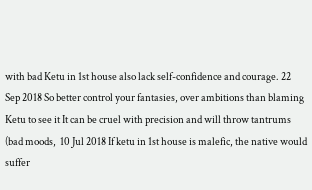with bad Ketu in 1st house also lack self-confidence and courage. 22 Sep 2018 So better control your fantasies, over ambitions than blaming Ketu to see it It can be cruel with precision and will throw tantrums (bad moods,  10 Jul 2018 If ketu in 1st house is malefic, the native would suffer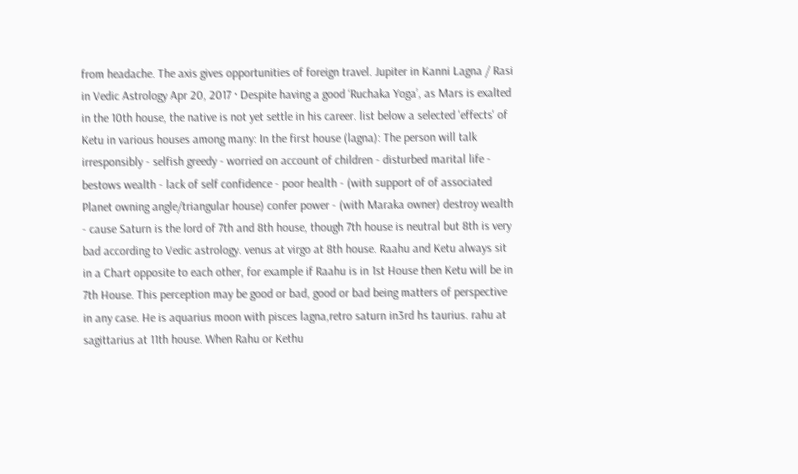from headache. The axis gives opportunities of foreign travel. Jupiter in Kanni Lagna / Rasi in Vedic Astrology Apr 20, 2017 · Despite having a good ‘Ruchaka Yoga’, as Mars is exalted in the 10th house, the native is not yet settle in his career. list below a selected 'effects' of Ketu in various houses among many: In the first house (lagna): The person will talk irresponsibly - selfish greedy - worried on account of children - disturbed marital life - bestows wealth - lack of self confidence - poor health - (with support of of associated Planet owning angle/triangular house) confer power - (with Maraka owner) destroy wealth - cause Saturn is the lord of 7th and 8th house, though 7th house is neutral but 8th is very bad according to Vedic astrology. venus at virgo at 8th house. Raahu and Ketu always sit in a Chart opposite to each other, for example if Raahu is in 1st House then Ketu will be in 7th House. This perception may be good or bad, good or bad being matters of perspective in any case. He is aquarius moon with pisces lagna,retro saturn in3rd hs taurius. rahu at sagittarius at 11th house. When Rahu or Kethu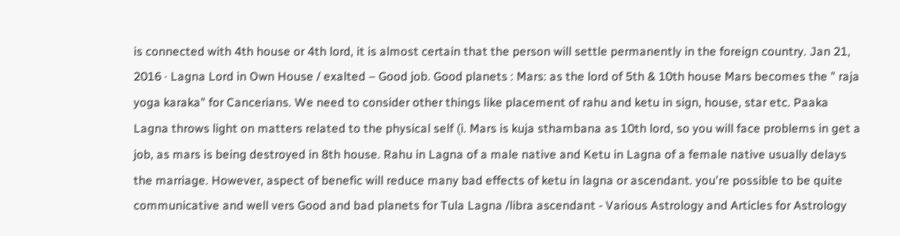is connected with 4th house or 4th lord, it is almost certain that the person will settle permanently in the foreign country. Jan 21, 2016 · Lagna Lord in Own House / exalted – Good job. Good planets : Mars: as the lord of 5th & 10th house Mars becomes the " raja yoga karaka" for Cancerians. We need to consider other things like placement of rahu and ketu in sign, house, star etc. Paaka Lagna throws light on matters related to the physical self (i. Mars is kuja sthambana as 10th lord, so you will face problems in get a job, as mars is being destroyed in 8th house. Rahu in Lagna of a male native and Ketu in Lagna of a female native usually delays the marriage. However, aspect of benefic will reduce many bad effects of ketu in lagna or ascendant. you're possible to be quite communicative and well vers Good and bad planets for Tula Lagna /libra ascendant - Various Astrology and Articles for Astrology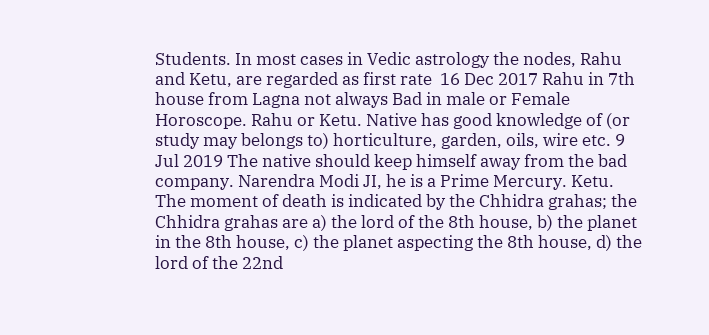Students. In most cases in Vedic astrology the nodes, Rahu and Ketu, are regarded as first rate  16 Dec 2017 Rahu in 7th house from Lagna not always Bad in male or Female Horoscope. Rahu or Ketu. Native has good knowledge of (or study may belongs to) horticulture, garden, oils, wire etc. 9 Jul 2019 The native should keep himself away from the bad company. Narendra Modi JI, he is a Prime Mercury. Ketu. The moment of death is indicated by the Chhidra grahas; the Chhidra grahas are a) the lord of the 8th house, b) the planet in the 8th house, c) the planet aspecting the 8th house, d) the lord of the 22nd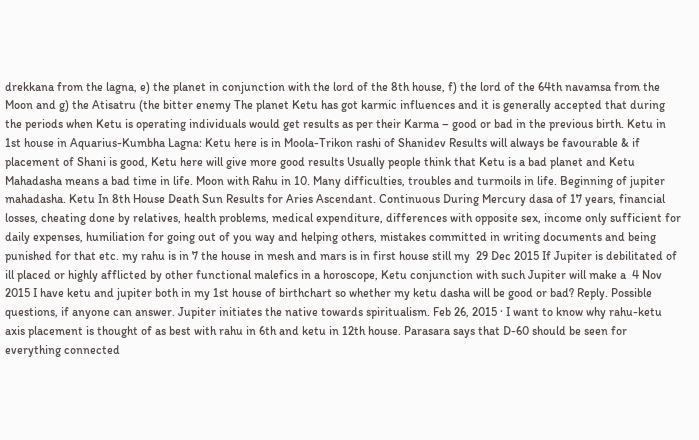drekkana from the lagna, e) the planet in conjunction with the lord of the 8th house, f) the lord of the 64th navamsa from the Moon and g) the Atisatru (the bitter enemy The planet Ketu has got karmic influences and it is generally accepted that during the periods when Ketu is operating individuals would get results as per their Karma – good or bad in the previous birth. Ketu in 1st house in Aquarius-Kumbha Lagna: Ketu here is in Moola-Trikon rashi of Shanidev Results will always be favourable & if placement of Shani is good, Ketu here will give more good results Usually people think that Ketu is a bad planet and Ketu Mahadasha means a bad time in life. Moon with Rahu in 10. Many difficulties, troubles and turmoils in life. Beginning of jupiter mahadasha. Ketu In 8th House Death Sun Results for Aries Ascendant. Continuous During Mercury dasa of 17 years, financial losses, cheating done by relatives, health problems, medical expenditure, differences with opposite sex, income only sufficient for daily expenses, humiliation for going out of you way and helping others, mistakes committed in writing documents and being punished for that etc. my rahu is in 7 the house in mesh and mars is in first house still my  29 Dec 2015 If Jupiter is debilitated of ill placed or highly afflicted by other functional malefics in a horoscope, Ketu conjunction with such Jupiter will make a  4 Nov 2015 I have ketu and jupiter both in my 1st house of birthchart so whether my ketu dasha will be good or bad? Reply. Possible questions, if anyone can answer. Jupiter initiates the native towards spiritualism. Feb 26, 2015 · I want to know why rahu-ketu axis placement is thought of as best with rahu in 6th and ketu in 12th house. Parasara says that D-60 should be seen for everything connected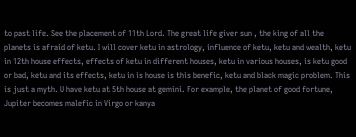to past life. See the placement of 11th Lord. The great life giver sun , the king of all the planets is afraid of ketu. I will cover ketu in astrology, influence of ketu, ketu and wealth, ketu in 12th house effects, effects of ketu in different houses, ketu in various houses, is ketu good or bad, ketu and its effects, ketu in is house is this benefic, ketu and black magic problem. This is just a myth. U have ketu at 5th house at gemini. For example, the planet of good fortune, Jupiter becomes malefic in Virgo or kanya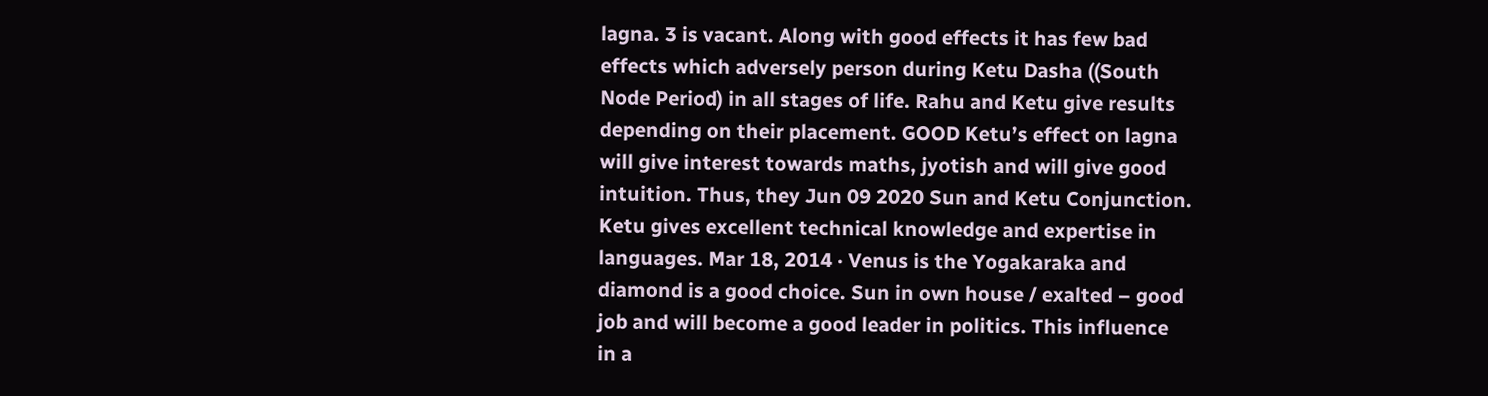lagna. 3 is vacant. Along with good effects it has few bad effects which adversely person during Ketu Dasha ((South Node Period) in all stages of life. Rahu and Ketu give results depending on their placement. GOOD Ketu’s effect on lagna will give interest towards maths, jyotish and will give good intuition. Thus, they Jun 09 2020 Sun and Ketu Conjunction. Ketu gives excellent technical knowledge and expertise in languages. Mar 18, 2014 · Venus is the Yogakaraka and diamond is a good choice. Sun in own house / exalted – good job and will become a good leader in politics. This influence in a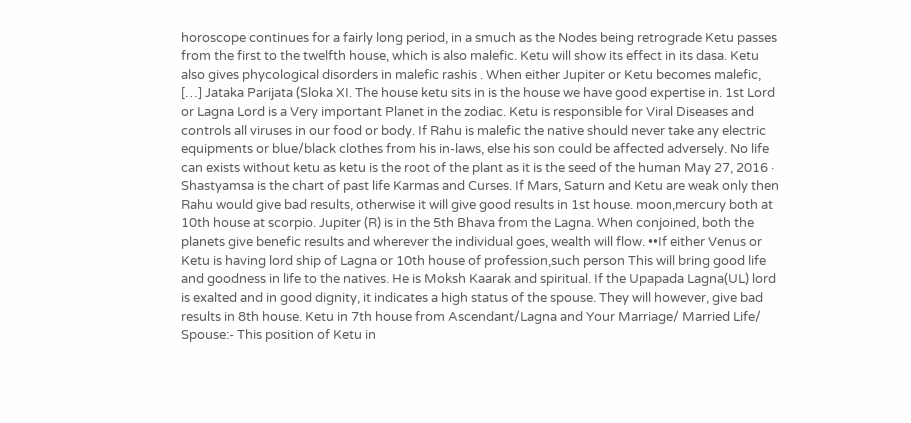horoscope continues for a fairly long period, in a smuch as the Nodes being retrograde Ketu passes from the first to the twelfth house, which is also malefic. Ketu will show its effect in its dasa. Ketu also gives phycological disorders in malefic rashis . When either Jupiter or Ketu becomes malefic, […] Jataka Parijata (Sloka XI. The house ketu sits in is the house we have good expertise in. 1st Lord or Lagna Lord is a Very important Planet in the zodiac. Ketu is responsible for Viral Diseases and controls all viruses in our food or body. If Rahu is malefic the native should never take any electric equipments or blue/black clothes from his in-laws, else his son could be affected adversely. No life can exists without ketu as ketu is the root of the plant as it is the seed of the human May 27, 2016 · Shastyamsa is the chart of past life Karmas and Curses. If Mars, Saturn and Ketu are weak only then Rahu would give bad results, otherwise it will give good results in 1st house. moon,mercury both at 10th house at scorpio. Jupiter (R) is in the 5th Bhava from the Lagna. When conjoined, both the planets give benefic results and wherever the individual goes, wealth will flow. ••If either Venus or Ketu is having lord ship of Lagna or 10th house of profession,such person This will bring good life and goodness in life to the natives. He is Moksh Kaarak and spiritual. If the Upapada Lagna(UL) lord is exalted and in good dignity, it indicates a high status of the spouse. They will however, give bad results in 8th house. Ketu in 7th house from Ascendant/Lagna and Your Marriage/ Married Life/ Spouse:- This position of Ketu in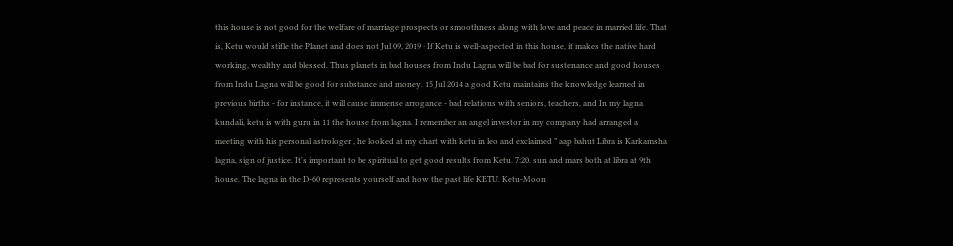this house is not good for the welfare of marriage prospects or smoothness along with love and peace in married life. That is, Ketu would stifle the Planet and does not Jul 09, 2019 · If Ketu is well-aspected in this house, it makes the native hard working, wealthy and blessed. Thus planets in bad houses from Indu Lagna will be bad for sustenance and good houses from Indu Lagna will be good for substance and money. 15 Jul 2014 a good Ketu maintains the knowledge learned in previous births - for instance, it will cause immense arrogance - bad relations with seniors, teachers, and In my lagna kundali, ketu is with guru in 11 the house from lagna. I remember an angel investor in my company had arranged a meeting with his personal astrologer , he looked at my chart with ketu in leo and exclaimed ” aap bahut Libra is Karkamsha lagna, sign of justice. It's important to be spiritual to get good results from Ketu. 7:20. sun and mars both at libra at 9th house. The lagna in the D-60 represents yourself and how the past life KETU. Ketu-Moon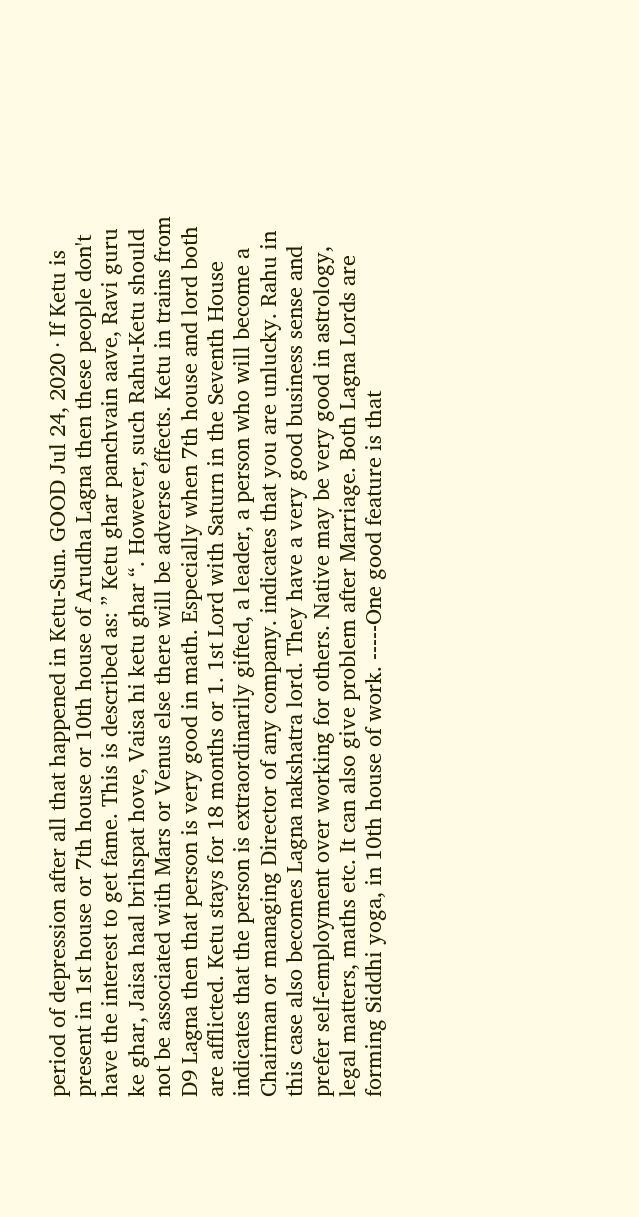period of depression after all that happened in Ketu-Sun. GOOD Jul 24, 2020 · If Ketu is present in 1st house or 7th house or 10th house of Arudha Lagna then these people don't have the interest to get fame. This is described as: ” Ketu ghar panchvain aave, Ravi guru ke ghar, Jaisa haal brihspat hove, Vaisa hi ketu ghar “. However, such Rahu-Ketu should not be associated with Mars or Venus else there will be adverse effects. Ketu in trains from D9 Lagna then that person is very good in math. Especially when 7th house and lord both are afflicted. Ketu stays for 18 months or 1. 1st Lord with Saturn in the Seventh House indicates that the person is extraordinarily gifted, a leader, a person who will become a Chairman or managing Director of any company. indicates that you are unlucky. Rahu in this case also becomes Lagna nakshatra lord. They have a very good business sense and prefer self-employment over working for others. Native may be very good in astrology, legal matters, maths etc. It can also give problem after Marriage. Both Lagna Lords are forming Siddhi yoga, in 10th house of work. -----One good feature is that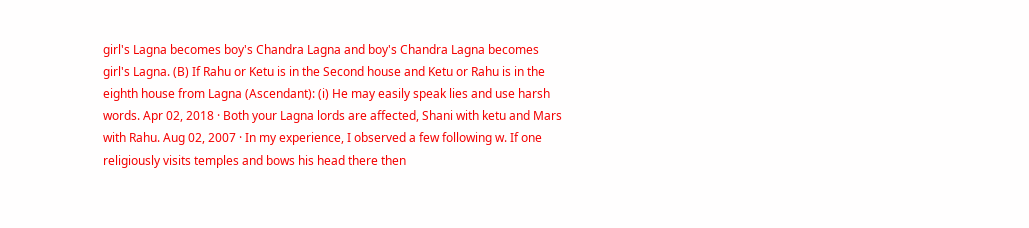girl's Lagna becomes boy's Chandra Lagna and boy's Chandra Lagna becomes girl's Lagna. (B) If Rahu or Ketu is in the Second house and Ketu or Rahu is in the eighth house from Lagna (Ascendant): (i) He may easily speak lies and use harsh words. Apr 02, 2018 · Both your Lagna lords are affected, Shani with ketu and Mars with Rahu. Aug 02, 2007 · In my experience, I observed a few following w. If one religiously visits temples and bows his head there then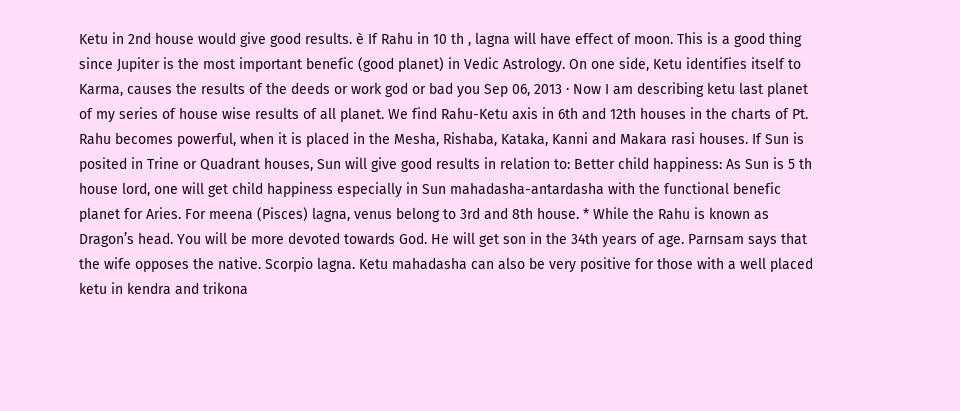Ketu in 2nd house would give good results. è If Rahu in 10 th , lagna will have effect of moon. This is a good thing since Jupiter is the most important benefic (good planet) in Vedic Astrology. On one side, Ketu identifies itself to Karma, causes the results of the deeds or work god or bad you Sep 06, 2013 · Now I am describing ketu last planet of my series of house wise results of all planet. We find Rahu-Ketu axis in 6th and 12th houses in the charts of Pt. Rahu becomes powerful, when it is placed in the Mesha, Rishaba, Kataka, Kanni and Makara rasi houses. If Sun is posited in Trine or Quadrant houses, Sun will give good results in relation to: Better child happiness: As Sun is 5 th house lord, one will get child happiness especially in Sun mahadasha-antardasha with the functional benefic planet for Aries. For meena (Pisces) lagna, venus belong to 3rd and 8th house. * While the Rahu is known as Dragon’s head. You will be more devoted towards God. He will get son in the 34th years of age. Parnsam says that the wife opposes the native. Scorpio lagna. Ketu mahadasha can also be very positive for those with a well placed ketu in kendra and trikona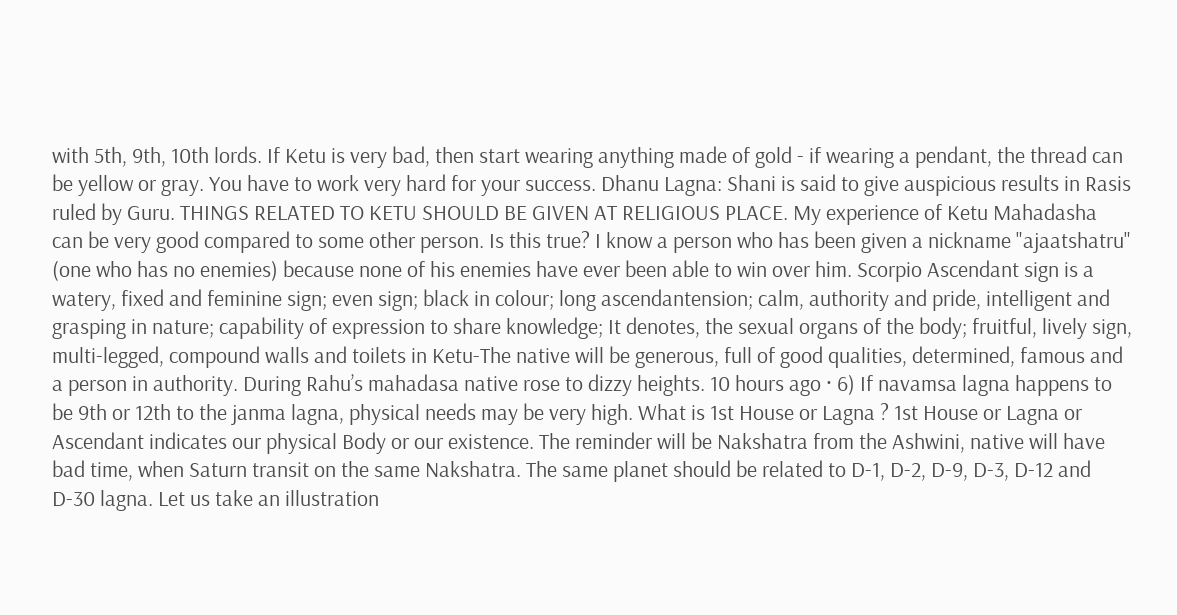with 5th, 9th, 10th lords. If Ketu is very bad, then start wearing anything made of gold - if wearing a pendant, the thread can be yellow or gray. You have to work very hard for your success. Dhanu Lagna: Shani is said to give auspicious results in Rasis ruled by Guru. THINGS RELATED TO KETU SHOULD BE GIVEN AT RELIGIOUS PLACE. My experience of Ketu Mahadasha can be very good compared to some other person. Is this true? I know a person who has been given a nickname "ajaatshatru" (one who has no enemies) because none of his enemies have ever been able to win over him. Scorpio Ascendant sign is a watery, fixed and feminine sign; even sign; black in colour; long ascendantension; calm, authority and pride, intelligent and grasping in nature; capability of expression to share knowledge; It denotes, the sexual organs of the body; fruitful, lively sign, multi-legged, compound walls and toilets in Ketu-The native will be generous, full of good qualities, determined, famous and a person in authority. During Rahu’s mahadasa native rose to dizzy heights. 10 hours ago · 6) If navamsa lagna happens to be 9th or 12th to the janma lagna, physical needs may be very high. What is 1st House or Lagna ? 1st House or Lagna or Ascendant indicates our physical Body or our existence. The reminder will be Nakshatra from the Ashwini, native will have bad time, when Saturn transit on the same Nakshatra. The same planet should be related to D-1, D-2, D-9, D-3, D-12 and D-30 lagna. Let us take an illustration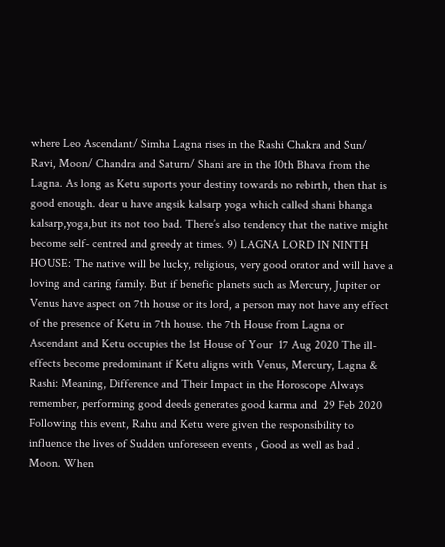where Leo Ascendant/ Simha Lagna rises in the Rashi Chakra and Sun/ Ravi, Moon/ Chandra and Saturn/ Shani are in the 10th Bhava from the Lagna. As long as Ketu suports your destiny towards no rebirth, then that is good enough. dear u have angsik kalsarp yoga which called shani bhanga kalsarp,yoga,but its not too bad. There’s also tendency that the native might become self- centred and greedy at times. 9) LAGNA LORD IN NINTH HOUSE: The native will be lucky, religious, very good orator and will have a loving and caring family. But if benefic planets such as Mercury, Jupiter or Venus have aspect on 7th house or its lord, a person may not have any effect of the presence of Ketu in 7th house. the 7th House from Lagna or Ascendant and Ketu occupies the 1st House of Your  17 Aug 2020 The ill-effects become predominant if Ketu aligns with Venus, Mercury, Lagna & Rashi: Meaning, Difference and Their Impact in the Horoscope Always remember, performing good deeds generates good karma and  29 Feb 2020 Following this event, Rahu and Ketu were given the responsibility to influence the lives of Sudden unforeseen events , Good as well as bad . Moon. When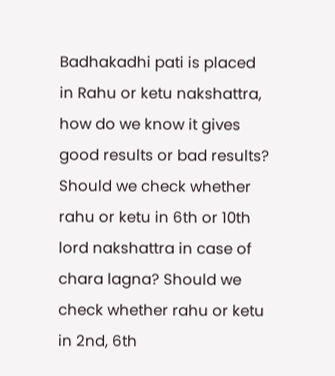Badhakadhi pati is placed in Rahu or ketu nakshattra, how do we know it gives good results or bad results? Should we check whether rahu or ketu in 6th or 10th lord nakshattra in case of chara lagna? Should we check whether rahu or ketu in 2nd, 6th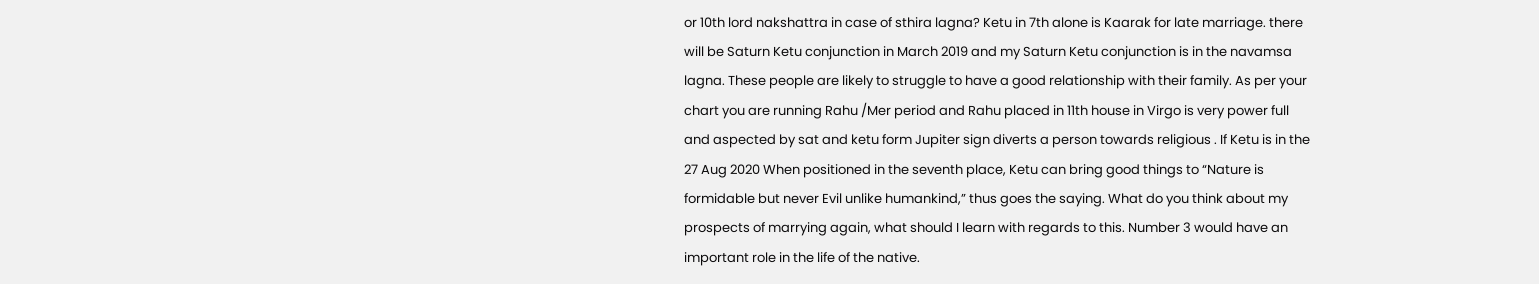or 10th lord nakshattra in case of sthira lagna? Ketu in 7th alone is Kaarak for late marriage. there will be Saturn Ketu conjunction in March 2019 and my Saturn Ketu conjunction is in the navamsa lagna. These people are likely to struggle to have a good relationship with their family. As per your chart you are running Rahu /Mer period and Rahu placed in 11th house in Virgo is very power full and aspected by sat and ketu form Jupiter sign diverts a person towards religious . If Ketu is in the  27 Aug 2020 When positioned in the seventh place, Ketu can bring good things to “Nature is formidable but never Evil unlike humankind,” thus goes the saying. What do you think about my prospects of marrying again, what should I learn with regards to this. Number 3 would have an important role in the life of the native.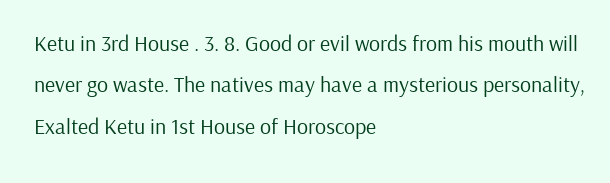Ketu in 3rd House . 3. 8. Good or evil words from his mouth will never go waste. The natives may have a mysterious personality,  Exalted Ketu in 1st House of Horoscope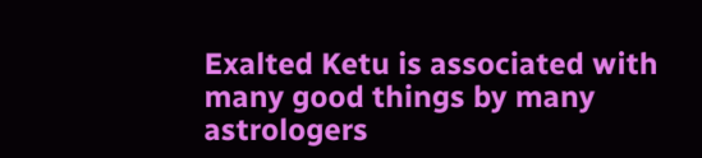Exalted Ketu is associated with many good things by many astrologers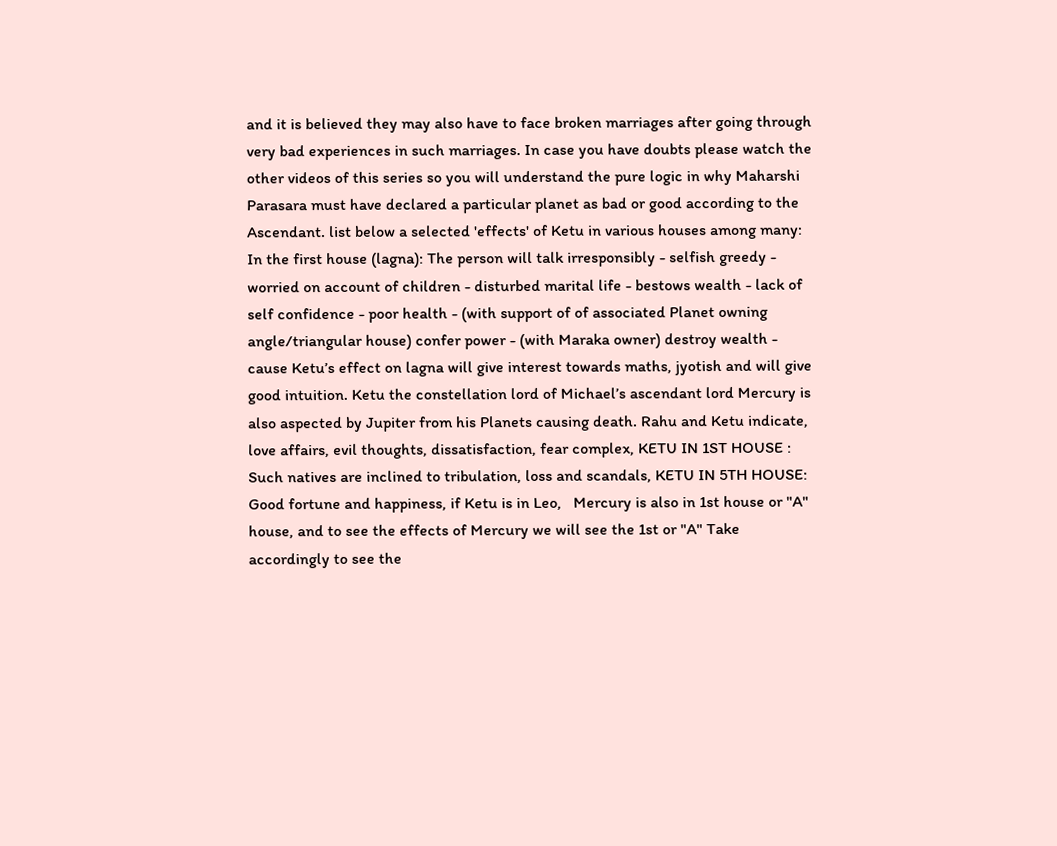and it is believed they may also have to face broken marriages after going through very bad experiences in such marriages. In case you have doubts please watch the other videos of this series so you will understand the pure logic in why Maharshi Parasara must have declared a particular planet as bad or good according to the Ascendant. list below a selected 'effects' of Ketu in various houses among many: In the first house (lagna): The person will talk irresponsibly - selfish greedy - worried on account of children - disturbed marital life - bestows wealth - lack of self confidence - poor health - (with support of of associated Planet owning angle/triangular house) confer power - (with Maraka owner) destroy wealth - cause Ketu’s effect on lagna will give interest towards maths, jyotish and will give good intuition. Ketu the constellation lord of Michael’s ascendant lord Mercury is also aspected by Jupiter from his Planets causing death. Rahu and Ketu indicate, love affairs, evil thoughts, dissatisfaction, fear complex, KETU IN 1ST HOUSE : Such natives are inclined to tribulation, loss and scandals, KETU IN 5TH HOUSE: Good fortune and happiness, if Ketu is in Leo,   Mercury is also in 1st house or "A" house, and to see the effects of Mercury we will see the 1st or "A" Take accordingly to see the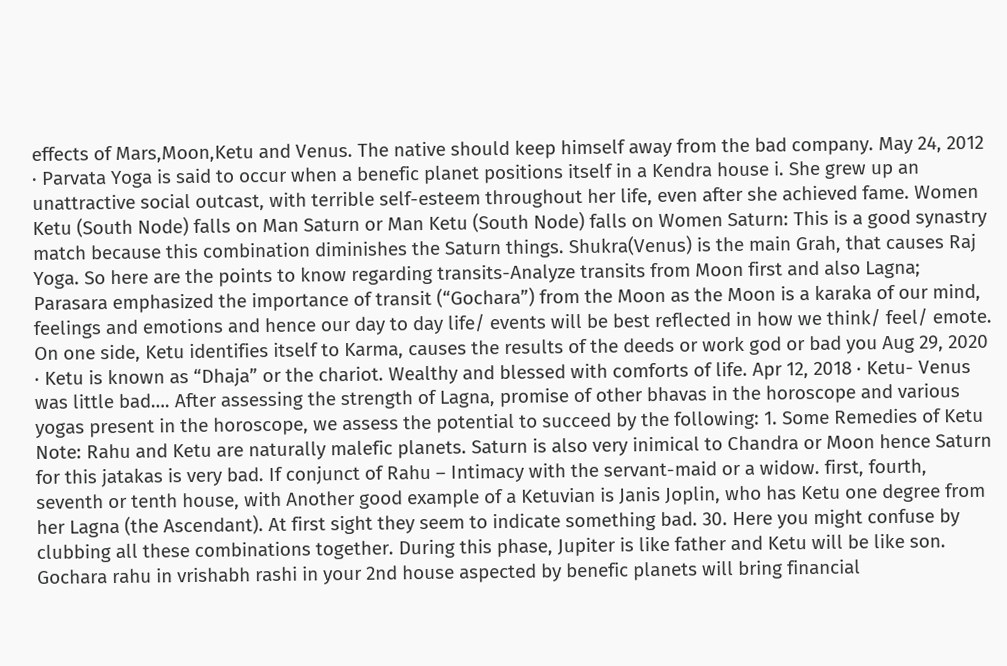effects of Mars,Moon,Ketu and Venus. The native should keep himself away from the bad company. May 24, 2012 · Parvata Yoga is said to occur when a benefic planet positions itself in a Kendra house i. She grew up an unattractive social outcast, with terrible self-esteem throughout her life, even after she achieved fame. Women Ketu (South Node) falls on Man Saturn or Man Ketu (South Node) falls on Women Saturn: This is a good synastry match because this combination diminishes the Saturn things. Shukra(Venus) is the main Grah, that causes Raj Yoga. So here are the points to know regarding transits-Analyze transits from Moon first and also Lagna; Parasara emphasized the importance of transit (“Gochara”) from the Moon as the Moon is a karaka of our mind, feelings and emotions and hence our day to day life/ events will be best reflected in how we think/ feel/ emote. On one side, Ketu identifies itself to Karma, causes the results of the deeds or work god or bad you Aug 29, 2020 · Ketu is known as “Dhaja” or the chariot. Wealthy and blessed with comforts of life. Apr 12, 2018 · Ketu- Venus was little bad…. After assessing the strength of Lagna, promise of other bhavas in the horoscope and various yogas present in the horoscope, we assess the potential to succeed by the following: 1. Some Remedies of Ketu Note: Rahu and Ketu are naturally malefic planets. Saturn is also very inimical to Chandra or Moon hence Saturn for this jatakas is very bad. If conjunct of Rahu – Intimacy with the servant-maid or a widow. first, fourth, seventh or tenth house, with Another good example of a Ketuvian is Janis Joplin, who has Ketu one degree from her Lagna (the Ascendant). At first sight they seem to indicate something bad. 30. Here you might confuse by clubbing all these combinations together. During this phase, Jupiter is like father and Ketu will be like son. Gochara rahu in vrishabh rashi in your 2nd house aspected by benefic planets will bring financial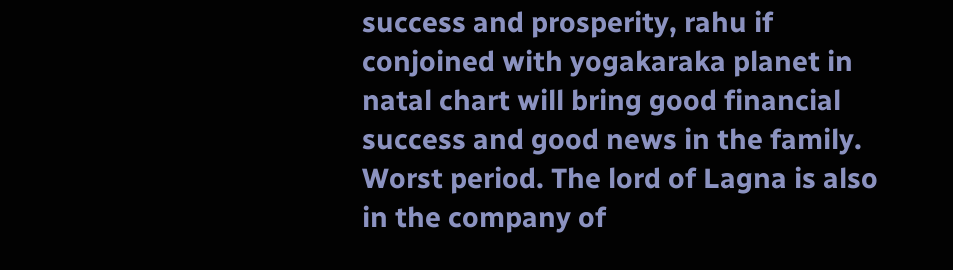success and prosperity, rahu if conjoined with yogakaraka planet in natal chart will bring good financial success and good news in the family. Worst period. The lord of Lagna is also in the company of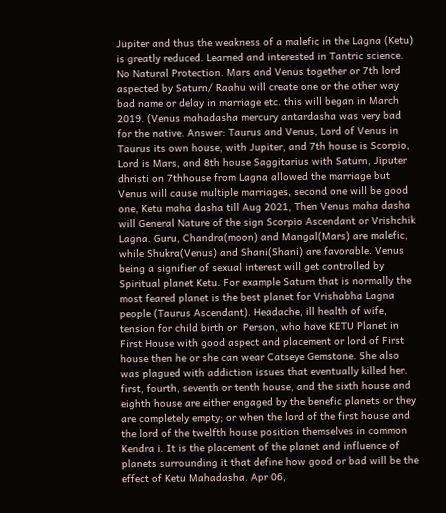Jupiter and thus the weakness of a malefic in the Lagna (Ketu) is greatly reduced. Learned and interested in Tantric science. No Natural Protection. Mars and Venus together or 7th lord aspected by Saturn/ Raahu will create one or the other way bad name or delay in marriage etc. this will began in March 2019. (Venus mahadasha mercury antardasha was very bad for the native. Answer: Taurus and Venus, Lord of Venus in Taurus its own house, with Jupiter, and 7th house is Scorpio, Lord is Mars, and 8th house Saggitarius with Saturn, Jiputer dhristi on 7thhouse from Lagna allowed the marriage but Venus will cause multiple marriages, second one will be good one, Ketu maha dasha till Aug 2021, Then Venus maha dasha will General Nature of the sign Scorpio Ascendant or Vrishchik Lagna. Guru, Chandra(moon) and Mangal(Mars) are malefic, while Shukra(Venus) and Shani(Shani) are favorable. Venus being a signifier of sexual interest will get controlled by Spiritual planet Ketu. For example Saturn that is normally the most feared planet is the best planet for Vrishabha Lagna people (Taurus Ascendant). Headache, ill health of wife, tension for child birth or  Person, who have KETU Planet in First House with good aspect and placement or lord of First house then he or she can wear Catseye Gemstone. She also was plagued with addiction issues that eventually killed her. first, fourth, seventh or tenth house, and the sixth house and eighth house are either engaged by the benefic planets or they are completely empty; or when the lord of the first house and the lord of the twelfth house position themselves in common Kendra i. It is the placement of the planet and influence of planets surrounding it that define how good or bad will be the effect of Ketu Mahadasha. Apr 06,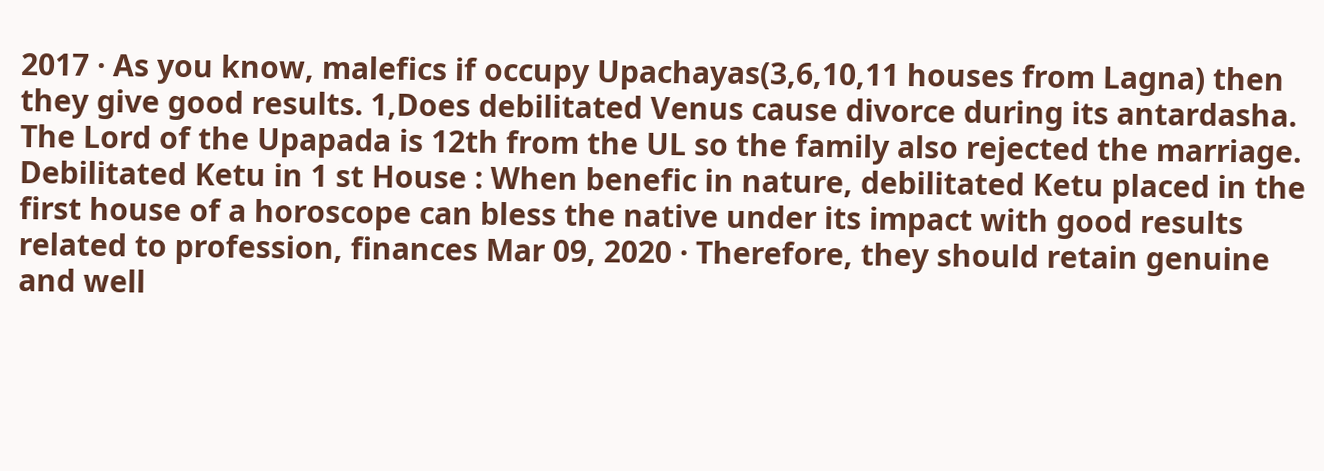2017 · As you know, malefics if occupy Upachayas(3,6,10,11 houses from Lagna) then they give good results. 1,Does debilitated Venus cause divorce during its antardasha. The Lord of the Upapada is 12th from the UL so the family also rejected the marriage. Debilitated Ketu in 1 st House : When benefic in nature, debilitated Ketu placed in the first house of a horoscope can bless the native under its impact with good results related to profession, finances Mar 09, 2020 · Therefore, they should retain genuine and well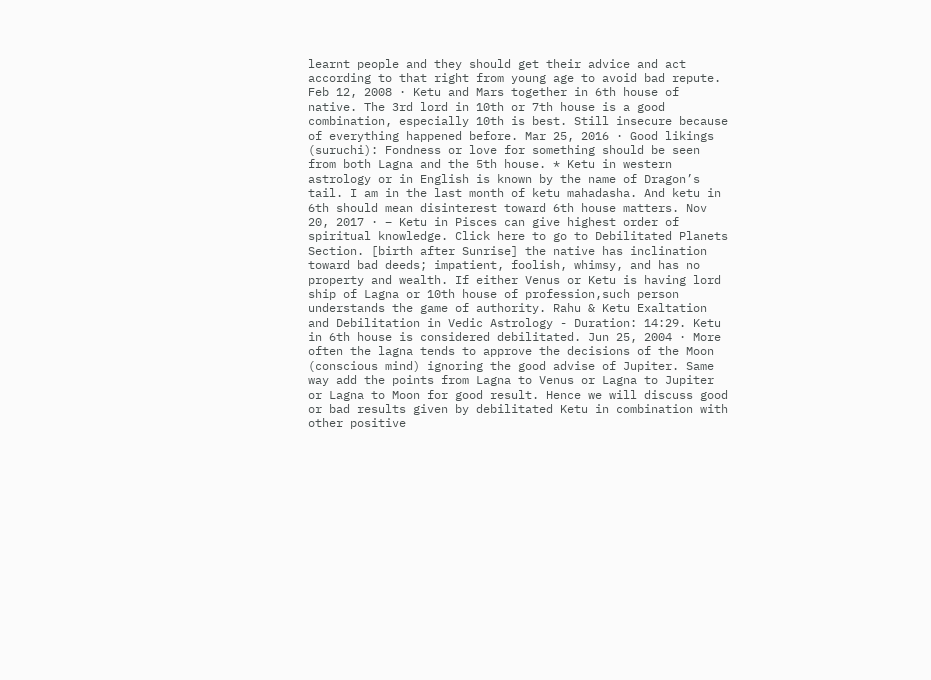learnt people and they should get their advice and act according to that right from young age to avoid bad repute. Feb 12, 2008 · Ketu and Mars together in 6th house of native. The 3rd lord in 10th or 7th house is a good combination, especially 10th is best. Still insecure because of everything happened before. Mar 25, 2016 · Good likings (suruchi): Fondness or love for something should be seen from both Lagna and the 5th house. * Ketu in western astrology or in English is known by the name of Dragon’s tail. I am in the last month of ketu mahadasha. And ketu in 6th should mean disinterest toward 6th house matters. Nov 20, 2017 · – Ketu in Pisces can give highest order of spiritual knowledge. Click here to go to Debilitated Planets Section. [birth after Sunrise] the native has inclination toward bad deeds; impatient, foolish, whimsy, and has no property and wealth. If either Venus or Ketu is having lord ship of Lagna or 10th house of profession,such person understands the game of authority. Rahu & Ketu Exaltation and Debilitation in Vedic Astrology - Duration: 14:29. Ketu in 6th house is considered debilitated. Jun 25, 2004 · More often the lagna tends to approve the decisions of the Moon (conscious mind) ignoring the good advise of Jupiter. Same way add the points from Lagna to Venus or Lagna to Jupiter or Lagna to Moon for good result. Hence we will discuss good or bad results given by debilitated Ketu in combination with other positive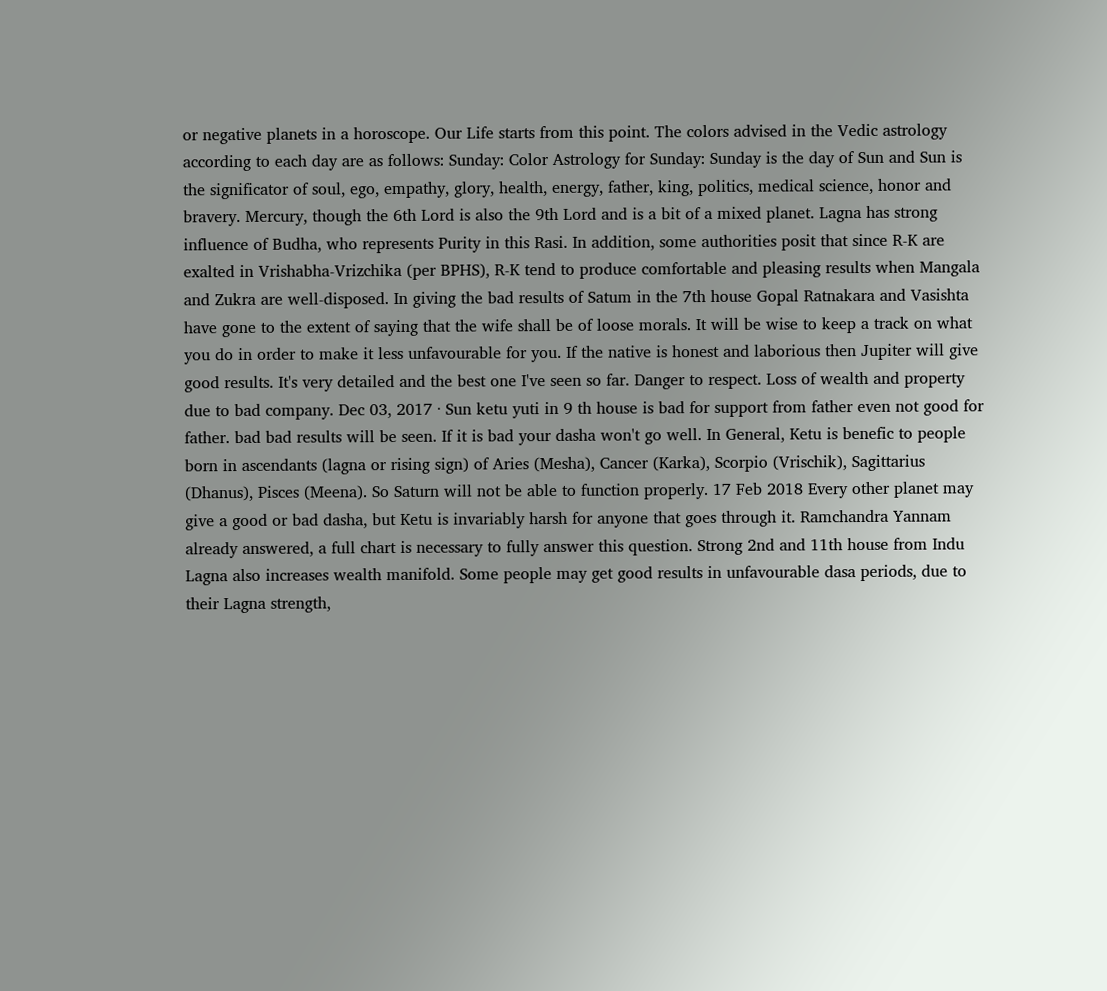or negative planets in a horoscope. Our Life starts from this point. The colors advised in the Vedic astrology according to each day are as follows: Sunday: Color Astrology for Sunday: Sunday is the day of Sun and Sun is the significator of soul, ego, empathy, glory, health, energy, father, king, politics, medical science, honor and bravery. Mercury, though the 6th Lord is also the 9th Lord and is a bit of a mixed planet. Lagna has strong influence of Budha, who represents Purity in this Rasi. In addition, some authorities posit that since R-K are exalted in Vrishabha-Vrizchika (per BPHS), R-K tend to produce comfortable and pleasing results when Mangala and Zukra are well-disposed. In giving the bad results of Satum in the 7th house Gopal Ratnakara and Vasishta have gone to the extent of saying that the wife shall be of loose morals. It will be wise to keep a track on what you do in order to make it less unfavourable for you. If the native is honest and laborious then Jupiter will give good results. It's very detailed and the best one I've seen so far. Danger to respect. Loss of wealth and property due to bad company. Dec 03, 2017 · Sun ketu yuti in 9 th house is bad for support from father even not good for father. bad bad results will be seen. If it is bad your dasha won't go well. In General, Ketu is benefic to people born in ascendants (lagna or rising sign) of Aries (Mesha), Cancer (Karka), Scorpio (Vrischik), Sagittarius (Dhanus), Pisces (Meena). So Saturn will not be able to function properly. 17 Feb 2018 Every other planet may give a good or bad dasha, but Ketu is invariably harsh for anyone that goes through it. Ramchandra Yannam already answered, a full chart is necessary to fully answer this question. Strong 2nd and 11th house from Indu Lagna also increases wealth manifold. Some people may get good results in unfavourable dasa periods, due to their Lagna strength,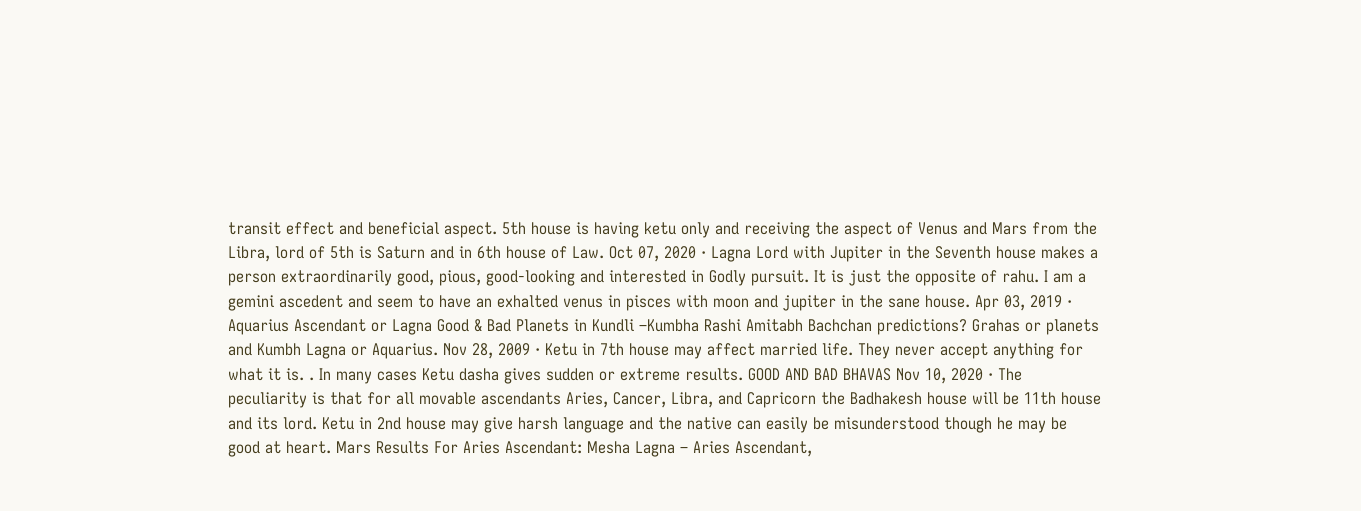transit effect and beneficial aspect. 5th house is having ketu only and receiving the aspect of Venus and Mars from the Libra, lord of 5th is Saturn and in 6th house of Law. Oct 07, 2020 · Lagna Lord with Jupiter in the Seventh house makes a person extraordinarily good, pious, good-looking and interested in Godly pursuit. It is just the opposite of rahu. I am a gemini ascedent and seem to have an exhalted venus in pisces with moon and jupiter in the sane house. Apr 03, 2019 · Aquarius Ascendant or Lagna Good & Bad Planets in Kundli –Kumbha Rashi Amitabh Bachchan predictions? Grahas or planets and Kumbh Lagna or Aquarius. Nov 28, 2009 · Ketu in 7th house may affect married life. They never accept anything for what it is. . In many cases Ketu dasha gives sudden or extreme results. GOOD AND BAD BHAVAS Nov 10, 2020 · The peculiarity is that for all movable ascendants Aries, Cancer, Libra, and Capricorn the Badhakesh house will be 11th house and its lord. Ketu in 2nd house may give harsh language and the native can easily be misunderstood though he may be good at heart. Mars Results For Aries Ascendant: Mesha Lagna – Aries Ascendant,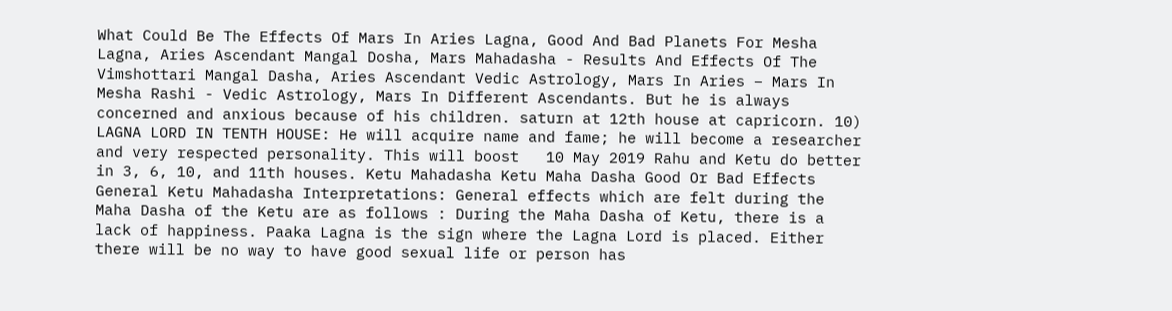What Could Be The Effects Of Mars In Aries Lagna, Good And Bad Planets For Mesha Lagna, Aries Ascendant Mangal Dosha, Mars Mahadasha - Results And Effects Of The Vimshottari Mangal Dasha, Aries Ascendant Vedic Astrology, Mars In Aries – Mars In Mesha Rashi - Vedic Astrology, Mars In Different Ascendants. But he is always concerned and anxious because of his children. saturn at 12th house at capricorn. 10) LAGNA LORD IN TENTH HOUSE: He will acquire name and fame; he will become a researcher and very respected personality. This will boost   10 May 2019 Rahu and Ketu do better in 3, 6, 10, and 11th houses. Ketu Mahadasha Ketu Maha Dasha Good Or Bad Effects General Ketu Mahadasha Interpretations: General effects which are felt during the Maha Dasha of the Ketu are as follows : During the Maha Dasha of Ketu, there is a lack of happiness. Paaka Lagna is the sign where the Lagna Lord is placed. Either there will be no way to have good sexual life or person has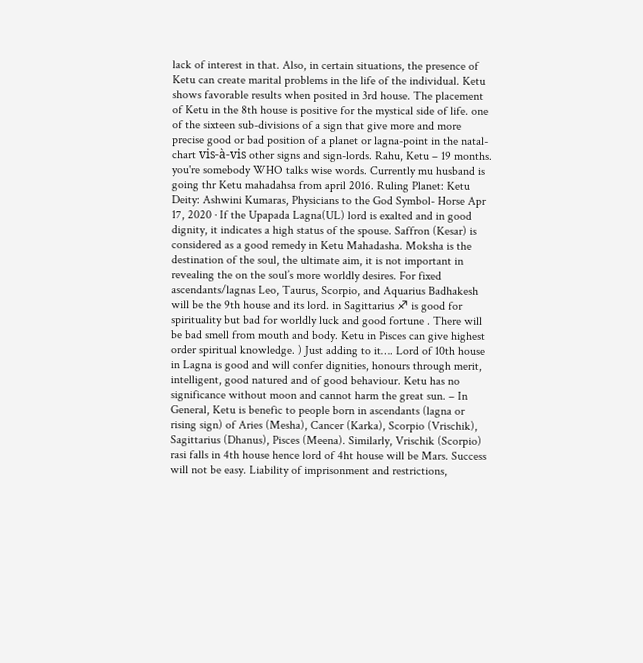lack of interest in that. Also, in certain situations, the presence of Ketu can create marital problems in the life of the individual. Ketu shows favorable results when posited in 3rd house. The placement of Ketu in the 8th house is positive for the mystical side of life. one of the sixteen sub-divisions of a sign that give more and more precise good or bad position of a planet or lagna-point in the natal-chart vis-à-vis other signs and sign-lords. Rahu, Ketu – 19 months. you're somebody WHO talks wise words. Currently mu husband is going thr Ketu mahadahsa from april 2016. Ruling Planet: Ketu Deity: Ashwini Kumaras, Physicians to the God Symbol- Horse Apr 17, 2020 · If the Upapada Lagna(UL) lord is exalted and in good dignity, it indicates a high status of the spouse. Saffron (Kesar) is considered as a good remedy in Ketu Mahadasha. Moksha is the destination of the soul, the ultimate aim, it is not important in revealing the on the soul’s more worldly desires. For fixed ascendants/lagnas Leo, Taurus, Scorpio, and Aquarius Badhakesh will be the 9th house and its lord. in Sagittarius ♐ is good for spirituality but bad for worldly luck and good fortune . There will be bad smell from mouth and body. Ketu in Pisces can give highest order spiritual knowledge. ) Just adding to it…. Lord of 10th house in Lagna is good and will confer dignities, honours through merit, intelligent, good natured and of good behaviour. Ketu has no significance without moon and cannot harm the great sun. – In General, Ketu is benefic to people born in ascendants (lagna or rising sign) of Aries (Mesha), Cancer (Karka), Scorpio (Vrischik), Sagittarius (Dhanus), Pisces (Meena). Similarly, Vrischik (Scorpio) rasi falls in 4th house hence lord of 4ht house will be Mars. Success will not be easy. Liability of imprisonment and restrictions,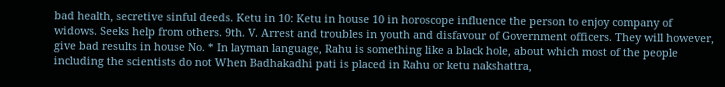bad health, secretive sinful deeds. Ketu in 10: Ketu in house 10 in horoscope influence the person to enjoy company of widows. Seeks help from others. 9th. V. Arrest and troubles in youth and disfavour of Government officers. They will however, give bad results in house No. * In layman language, Rahu is something like a black hole, about which most of the people including the scientists do not When Badhakadhi pati is placed in Rahu or ketu nakshattra,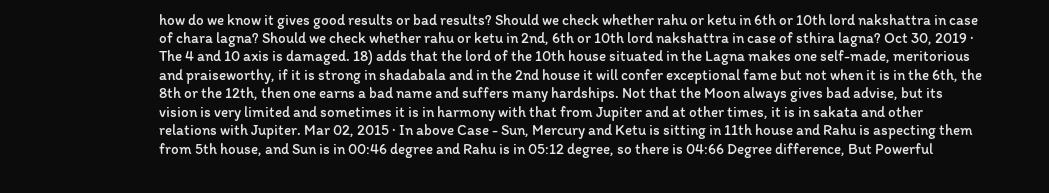how do we know it gives good results or bad results? Should we check whether rahu or ketu in 6th or 10th lord nakshattra in case of chara lagna? Should we check whether rahu or ketu in 2nd, 6th or 10th lord nakshattra in case of sthira lagna? Oct 30, 2019 · The 4 and 10 axis is damaged. 18) adds that the lord of the 10th house situated in the Lagna makes one self-made, meritorious and praiseworthy, if it is strong in shadabala and in the 2nd house it will confer exceptional fame but not when it is in the 6th, the 8th or the 12th, then one earns a bad name and suffers many hardships. Not that the Moon always gives bad advise, but its vision is very limited and sometimes it is in harmony with that from Jupiter and at other times, it is in sakata and other relations with Jupiter. Mar 02, 2015 · In above Case - Sun, Mercury and Ketu is sitting in 11th house and Rahu is aspecting them from 5th house, and Sun is in 00:46 degree and Rahu is in 05:12 degree, so there is 04:66 Degree difference, But Powerful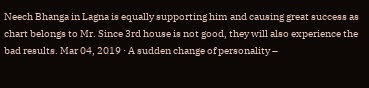Neech Bhanga in Lagna is equally supporting him and causing great success as chart belongs to Mr. Since 3rd house is not good, they will also experience the bad results. Mar 04, 2019 · A sudden change of personality –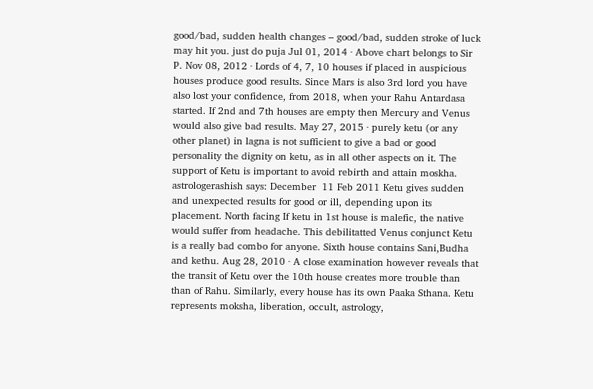good/bad, sudden health changes – good/bad, sudden stroke of luck may hit you. just do puja Jul 01, 2014 · Above chart belongs to Sir P. Nov 08, 2012 · Lords of 4, 7, 10 houses if placed in auspicious houses produce good results. Since Mars is also 3rd lord you have also lost your confidence, from 2018, when your Rahu Antardasa started. If 2nd and 7th houses are empty then Mercury and Venus would also give bad results. May 27, 2015 · purely ketu (or any other planet) in lagna is not sufficient to give a bad or good personality the dignity on ketu, as in all other aspects on it. The support of Ketu is important to avoid rebirth and attain moskha. astrologerashish says: December  11 Feb 2011 Ketu gives sudden and unexpected results for good or ill, depending upon its placement. North facing If ketu in 1st house is malefic, the native would suffer from headache. This debilitatted Venus conjunct Ketu is a really bad combo for anyone. Sixth house contains Sani,Budha and kethu. Aug 28, 2010 · A close examination however reveals that the transit of Ketu over the 10th house creates more trouble than than of Rahu. Similarly, every house has its own Paaka Sthana. Ketu represents moksha, liberation, occult, astrology,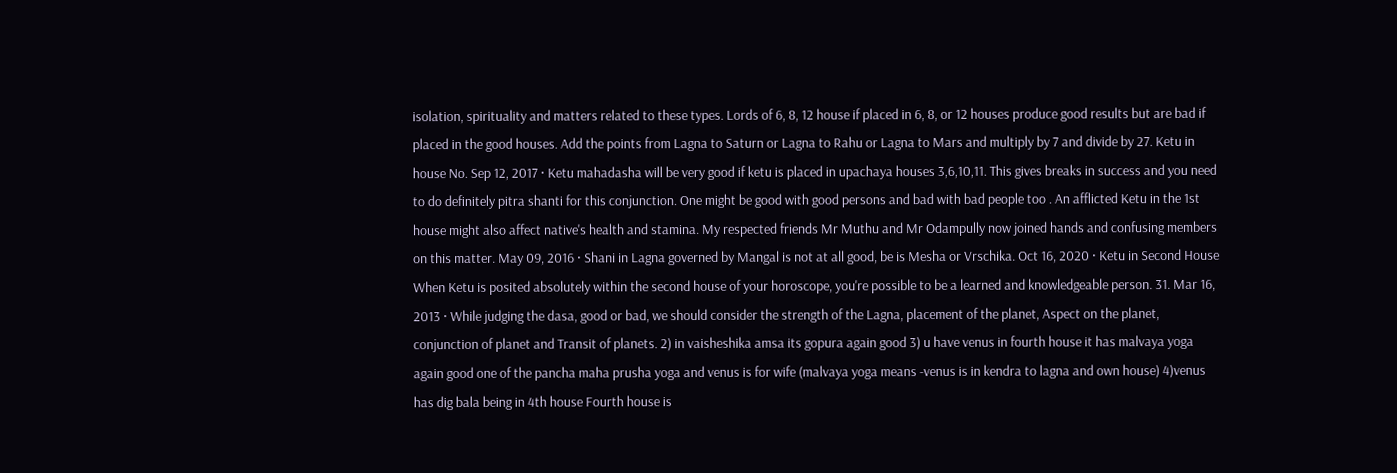isolation, spirituality and matters related to these types. Lords of 6, 8, 12 house if placed in 6, 8, or 12 houses produce good results but are bad if placed in the good houses. Add the points from Lagna to Saturn or Lagna to Rahu or Lagna to Mars and multiply by 7 and divide by 27. Ketu in house No. Sep 12, 2017 · Ketu mahadasha will be very good if ketu is placed in upachaya houses 3,6,10,11. This gives breaks in success and you need to do definitely pitra shanti for this conjunction. One might be good with good persons and bad with bad people too . An afflicted Ketu in the 1st house might also affect native's health and stamina. My respected friends Mr Muthu and Mr Odampully now joined hands and confusing members on this matter. May 09, 2016 · Shani in Lagna governed by Mangal is not at all good, be is Mesha or Vrschika. Oct 16, 2020 · Ketu in Second House When Ketu is posited absolutely within the second house of your horoscope, you're possible to be a learned and knowledgeable person. 31. Mar 16, 2013 · While judging the dasa, good or bad, we should consider the strength of the Lagna, placement of the planet, Aspect on the planet, conjunction of planet and Transit of planets. 2) in vaisheshika amsa its gopura again good 3) u have venus in fourth house it has malvaya yoga again good one of the pancha maha prusha yoga and venus is for wife (malvaya yoga means -venus is in kendra to lagna and own house) 4)venus has dig bala being in 4th house Fourth house is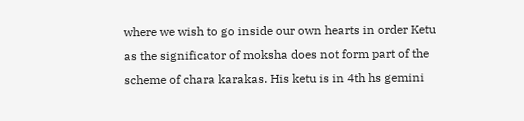where we wish to go inside our own hearts in order Ketu as the significator of moksha does not form part of the scheme of chara karakas. His ketu is in 4th hs gemini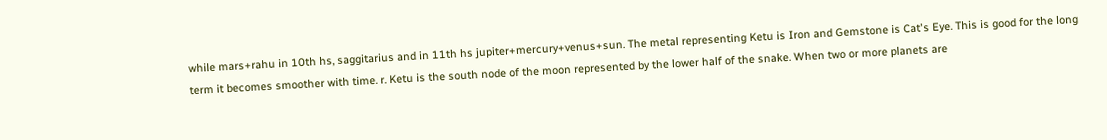while mars+rahu in 10th hs, saggitarius and in 11th hs jupiter+mercury+venus+sun. The metal representing Ketu is Iron and Gemstone is Cat's Eye. This is good for the long term it becomes smoother with time. r. Ketu is the south node of the moon represented by the lower half of the snake. When two or more planets are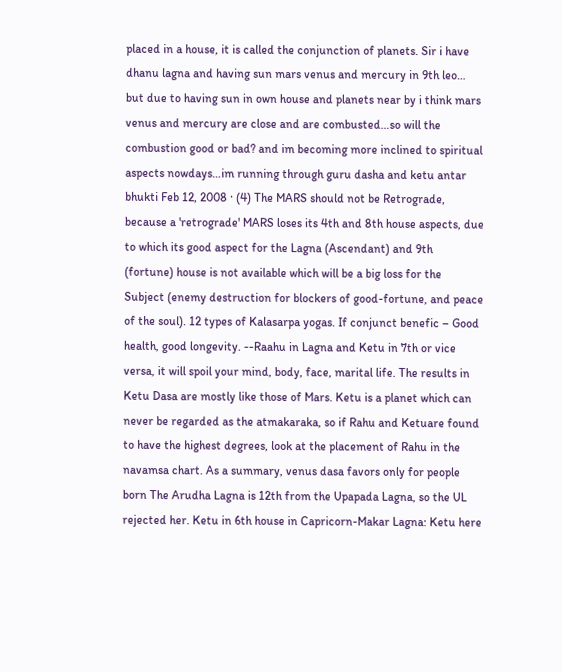placed in a house, it is called the conjunction of planets. Sir i have dhanu lagna and having sun mars venus and mercury in 9th leo… but due to having sun in own house and planets near by i think mars venus and mercury are close and are combusted…so will the combustion good or bad? and im becoming more inclined to spiritual aspects nowdays…im running through guru dasha and ketu antar bhukti Feb 12, 2008 · (4) The MARS should not be Retrograde, because a 'retrograde' MARS loses its 4th and 8th house aspects, due to which its good aspect for the Lagna (Ascendant) and 9th (fortune) house is not available which will be a big loss for the Subject (enemy destruction for blockers of good-fortune, and peace of the soul). 12 types of Kalasarpa yogas. If conjunct benefic – Good health, good longevity. --Raahu in Lagna and Ketu in 7th or vice versa, it will spoil your mind, body, face, marital life. The results in Ketu Dasa are mostly like those of Mars. Ketu is a planet which can never be regarded as the atmakaraka, so if Rahu and Ketuare found to have the highest degrees, look at the placement of Rahu in the navamsa chart. As a summary, venus dasa favors only for people born The Arudha Lagna is 12th from the Upapada Lagna, so the UL rejected her. Ketu in 6th house in Capricorn-Makar Lagna: Ketu here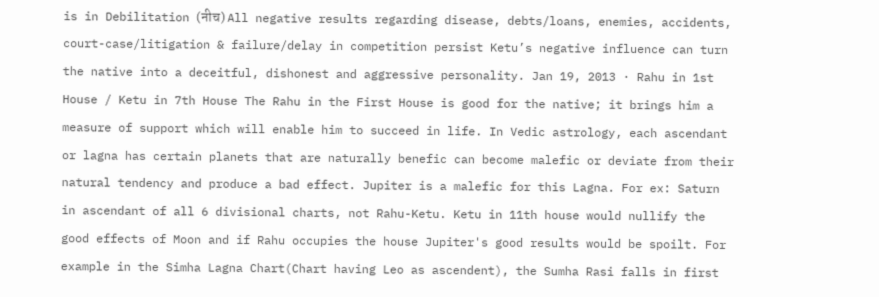is in Debilitation (नीच) All negative results regarding disease, debts/loans, enemies, accidents, court-case/litigation & failure/delay in competition persist Ketu’s negative influence can turn the native into a deceitful, dishonest and aggressive personality. Jan 19, 2013 · Rahu in 1st House / Ketu in 7th House The Rahu in the First House is good for the native; it brings him a measure of support which will enable him to succeed in life. In Vedic astrology, each ascendant or lagna has certain planets that are naturally benefic can become malefic or deviate from their natural tendency and produce a bad effect. Jupiter is a malefic for this Lagna. For ex: Saturn in ascendant of all 6 divisional charts, not Rahu-Ketu. Ketu in 11th house would nullify the good effects of Moon and if Rahu occupies the house Jupiter's good results would be spoilt. For example in the Simha Lagna Chart(Chart having Leo as ascendent), the Sumha Rasi falls in first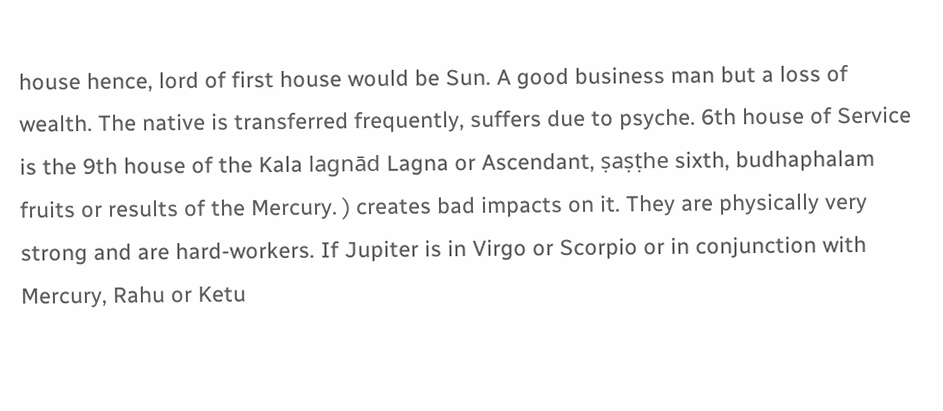house hence, lord of first house would be Sun. A good business man but a loss of wealth. The native is transferred frequently, suffers due to psyche. 6th house of Service is the 9th house of the Kala lagnād Lagna or Ascendant, ṣaṣṭhe sixth, budhaphalam fruits or results of the Mercury. ) creates bad impacts on it. They are physically very strong and are hard-workers. If Jupiter is in Virgo or Scorpio or in conjunction with Mercury, Rahu or Ketu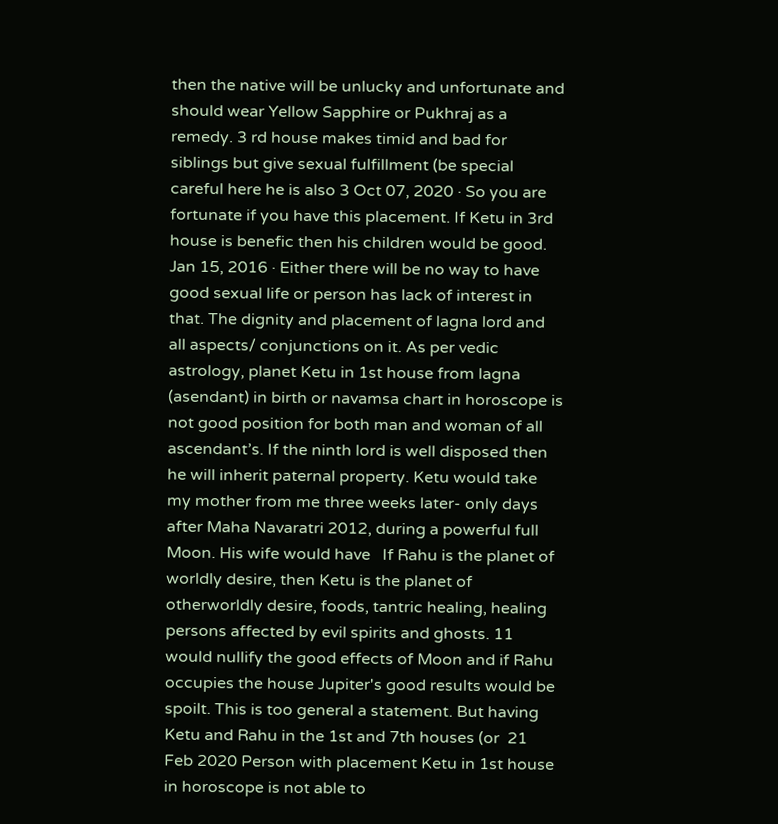then the native will be unlucky and unfortunate and should wear Yellow Sapphire or Pukhraj as a remedy. 3 rd house makes timid and bad for siblings but give sexual fulfillment (be special careful here he is also 3 Oct 07, 2020 · So you are fortunate if you have this placement. If Ketu in 3rd house is benefic then his children would be good. Jan 15, 2016 · Either there will be no way to have good sexual life or person has lack of interest in that. The dignity and placement of lagna lord and all aspects/ conjunctions on it. As per vedic astrology, planet Ketu in 1st house from lagna (asendant) in birth or navamsa chart in horoscope is not good position for both man and woman of all ascendant’s. If the ninth lord is well disposed then he will inherit paternal property. Ketu would take my mother from me three weeks later- only days after Maha Navaratri 2012, during a powerful full Moon. His wife would have   If Rahu is the planet of worldly desire, then Ketu is the planet of otherworldly desire, foods, tantric healing, healing persons affected by evil spirits and ghosts. 11 would nullify the good effects of Moon and if Rahu occupies the house Jupiter's good results would be spoilt. This is too general a statement. But having Ketu and Rahu in the 1st and 7th houses (or  21 Feb 2020 Person with placement Ketu in 1st house in horoscope is not able to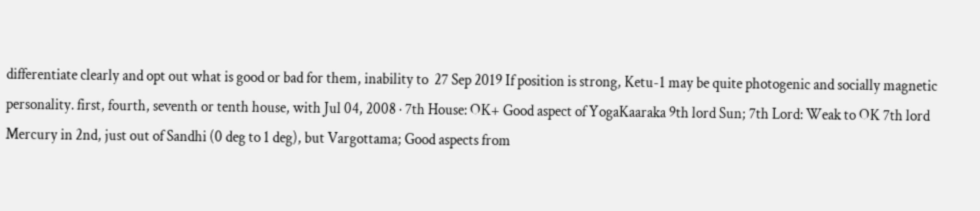differentiate clearly and opt out what is good or bad for them, inability to  27 Sep 2019 If position is strong, Ketu-1 may be quite photogenic and socially magnetic personality. first, fourth, seventh or tenth house, with Jul 04, 2008 · 7th House: OK+ Good aspect of YogaKaaraka 9th lord Sun; 7th Lord: Weak to OK 7th lord Mercury in 2nd, just out of Sandhi (0 deg to 1 deg), but Vargottama; Good aspects from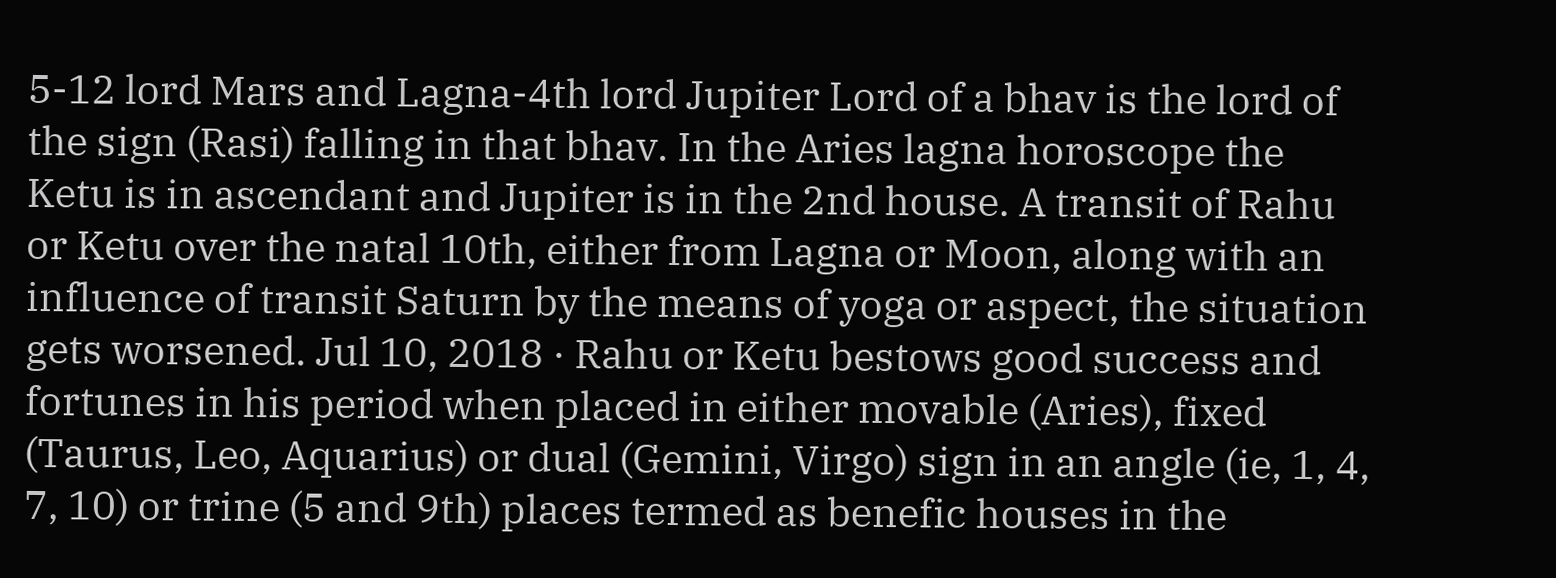5-12 lord Mars and Lagna-4th lord Jupiter Lord of a bhav is the lord of the sign (Rasi) falling in that bhav. In the Aries lagna horoscope the Ketu is in ascendant and Jupiter is in the 2nd house. A transit of Rahu or Ketu over the natal 10th, either from Lagna or Moon, along with an influence of transit Saturn by the means of yoga or aspect, the situation gets worsened. Jul 10, 2018 · Rahu or Ketu bestows good success and fortunes in his period when placed in either movable (Aries), fixed (Taurus, Leo, Aquarius) or dual (Gemini, Virgo) sign in an angle (ie, 1, 4, 7, 10) or trine (5 and 9th) places termed as benefic houses in the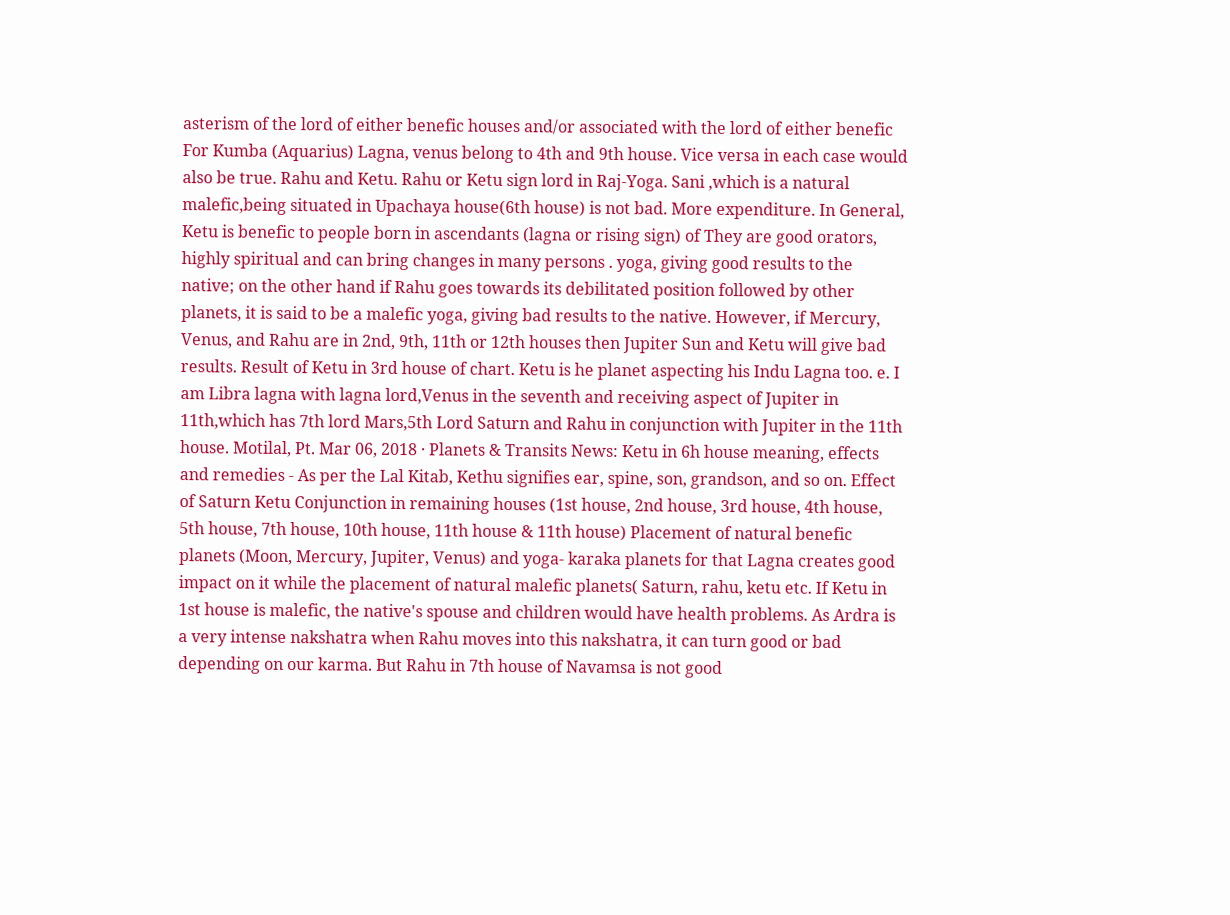asterism of the lord of either benefic houses and/or associated with the lord of either benefic For Kumba (Aquarius) Lagna, venus belong to 4th and 9th house. Vice versa in each case would also be true. Rahu and Ketu. Rahu or Ketu sign lord in Raj-Yoga. Sani ,which is a natural malefic,being situated in Upachaya house(6th house) is not bad. More expenditure. In General, Ketu is benefic to people born in ascendants (lagna or rising sign) of They are good orators, highly spiritual and can bring changes in many persons . yoga, giving good results to the native; on the other hand if Rahu goes towards its debilitated position followed by other planets, it is said to be a malefic yoga, giving bad results to the native. However, if Mercury, Venus, and Rahu are in 2nd, 9th, 11th or 12th houses then Jupiter Sun and Ketu will give bad results. Result of Ketu in 3rd house of chart. Ketu is he planet aspecting his Indu Lagna too. e. I am Libra lagna with lagna lord,Venus in the seventh and receiving aspect of Jupiter in 11th,which has 7th lord Mars,5th Lord Saturn and Rahu in conjunction with Jupiter in the 11th house. Motilal, Pt. Mar 06, 2018 · Planets & Transits News: Ketu in 6h house meaning, effects and remedies - As per the Lal Kitab, Kethu signifies ear, spine, son, grandson, and so on. Effect of Saturn Ketu Conjunction in remaining houses (1st house, 2nd house, 3rd house, 4th house, 5th house, 7th house, 10th house, 11th house & 11th house) Placement of natural benefic planets (Moon, Mercury, Jupiter, Venus) and yoga- karaka planets for that Lagna creates good impact on it while the placement of natural malefic planets( Saturn, rahu, ketu etc. If Ketu in 1st house is malefic, the native's spouse and children would have health problems. As Ardra is a very intense nakshatra when Rahu moves into this nakshatra, it can turn good or bad depending on our karma. But Rahu in 7th house of Navamsa is not good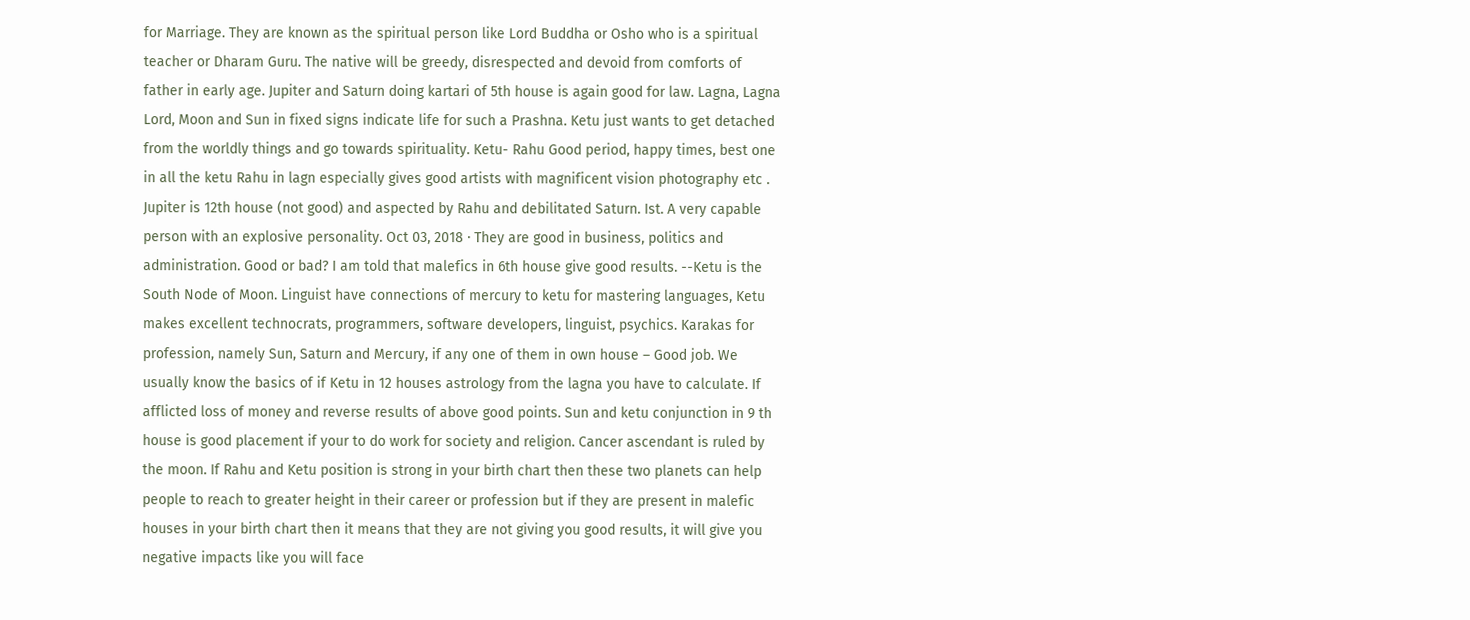for Marriage. They are known as the spiritual person like Lord Buddha or Osho who is a spiritual teacher or Dharam Guru. The native will be greedy, disrespected and devoid from comforts of father in early age. Jupiter and Saturn doing kartari of 5th house is again good for law. Lagna, Lagna Lord, Moon and Sun in fixed signs indicate life for such a Prashna. Ketu just wants to get detached from the worldly things and go towards spirituality. Ketu- Rahu Good period, happy times, best one in all the ketu Rahu in lagn especially gives good artists with magnificent vision photography etc . Jupiter is 12th house (not good) and aspected by Rahu and debilitated Saturn. Ist. A very capable person with an explosive personality. Oct 03, 2018 · They are good in business, politics and administration. Good or bad? I am told that malefics in 6th house give good results. --Ketu is the South Node of Moon. Linguist have connections of mercury to ketu for mastering languages, Ketu makes excellent technocrats, programmers, software developers, linguist, psychics. Karakas for profession, namely Sun, Saturn and Mercury, if any one of them in own house – Good job. We usually know the basics of if Ketu in 12 houses astrology from the lagna you have to calculate. If afflicted loss of money and reverse results of above good points. Sun and ketu conjunction in 9 th house is good placement if your to do work for society and religion. Cancer ascendant is ruled by the moon. If Rahu and Ketu position is strong in your birth chart then these two planets can help people to reach to greater height in their career or profession but if they are present in malefic houses in your birth chart then it means that they are not giving you good results, it will give you negative impacts like you will face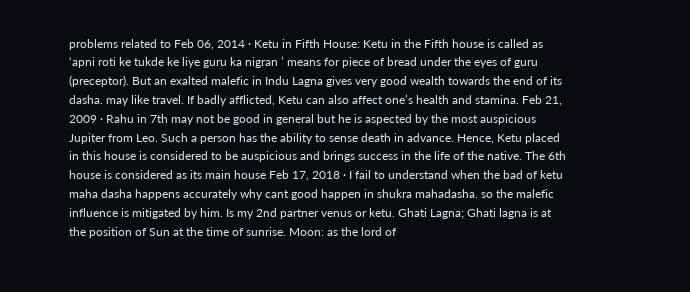problems related to Feb 06, 2014 · Ketu in Fifth House: Ketu in the Fifth house is called as ‘apni roti ke tukde ke liye guru ka nigran ’ means for piece of bread under the eyes of guru (preceptor). But an exalted malefic in Indu Lagna gives very good wealth towards the end of its dasha. may like travel. If badly afflicted, Ketu can also affect one’s health and stamina. Feb 21, 2009 · Rahu in 7th may not be good in general but he is aspected by the most auspicious Jupiter from Leo. Such a person has the ability to sense death in advance. Hence, Ketu placed in this house is considered to be auspicious and brings success in the life of the native. The 6th house is considered as its main house Feb 17, 2018 · I fail to understand when the bad of ketu maha dasha happens accurately why cant good happen in shukra mahadasha. so the malefic influence is mitigated by him. Is my 2nd partner venus or ketu. Ghati Lagna; Ghati lagna is at the position of Sun at the time of sunrise. Moon: as the lord of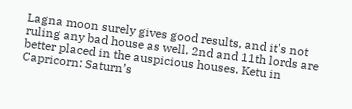Lagna moon surely gives good results, and it's not ruling any bad house as well. 2nd and 11th lords are better placed in the auspicious houses. Ketu in Capricorn: Saturn’s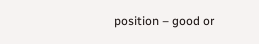position – good or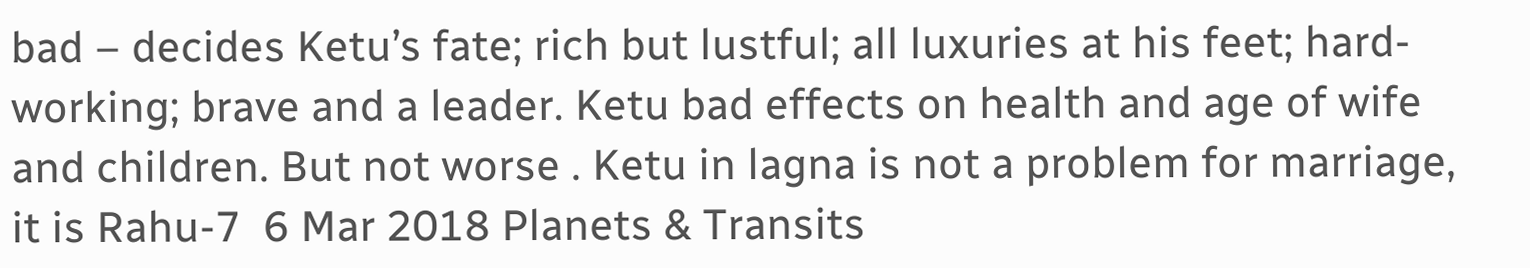bad – decides Ketu’s fate; rich but lustful; all luxuries at his feet; hard-working; brave and a leader. Ketu bad effects on health and age of wife and children. But not worse . Ketu in lagna is not a problem for marriage, it is Rahu-7  6 Mar 2018 Planets & Transits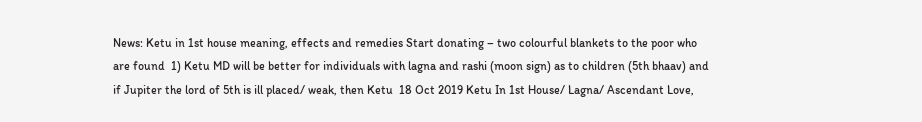News: Ketu in 1st house meaning, effects and remedies Start donating – two colourful blankets to the poor who are found  1) Ketu MD will be better for individuals with lagna and rashi (moon sign) as to children (5th bhaav) and if Jupiter the lord of 5th is ill placed/ weak, then Ketu  18 Oct 2019 Ketu In 1st House/ Lagna/ Ascendant Love,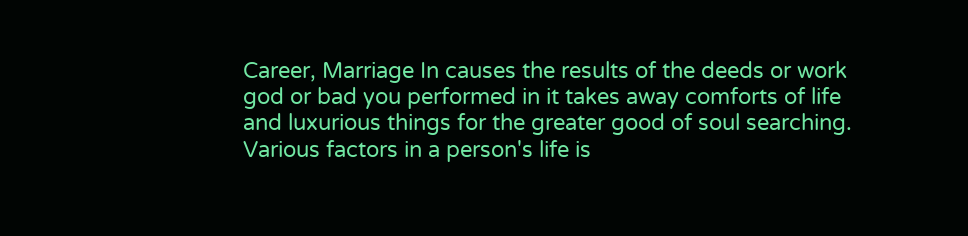Career, Marriage In causes the results of the deeds or work god or bad you performed in it takes away comforts of life and luxurious things for the greater good of soul searching. Various factors in a person's life is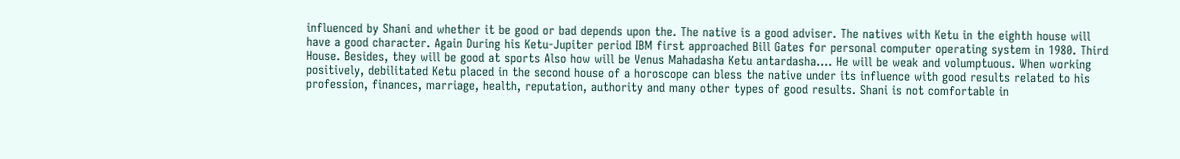influenced by Shani and whether it be good or bad depends upon the. The native is a good adviser. The natives with Ketu in the eighth house will have a good character. Again During his Ketu-Jupiter period IBM first approached Bill Gates for personal computer operating system in 1980. Third House. Besides, they will be good at sports Also how will be Venus Mahadasha Ketu antardasha…. He will be weak and volumptuous. When working positively, debilitated Ketu placed in the second house of a horoscope can bless the native under its influence with good results related to his profession, finances, marriage, health, reputation, authority and many other types of good results. Shani is not comfortable in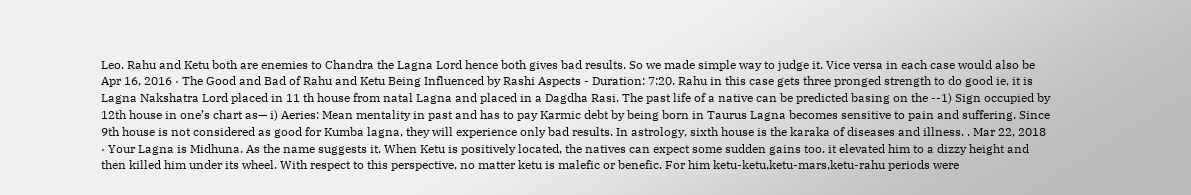Leo. Rahu and Ketu both are enemies to Chandra the Lagna Lord hence both gives bad results. So we made simple way to judge it. Vice versa in each case would also be Apr 16, 2016 · The Good and Bad of Rahu and Ketu Being Influenced by Rashi Aspects - Duration: 7:20. Rahu in this case gets three pronged strength to do good ie, it is Lagna Nakshatra Lord placed in 11 th house from natal Lagna and placed in a Dagdha Rasi. The past life of a native can be predicted basing on the --1) Sign occupied by 12th house in one’s chart as— i) Aeries: Mean mentality in past and has to pay Karmic debt by being born in Taurus Lagna becomes sensitive to pain and suffering. Since 9th house is not considered as good for Kumba lagna, they will experience only bad results. In astrology, sixth house is the karaka of diseases and illness. . Mar 22, 2018 · Your Lagna is Midhuna. As the name suggests it. When Ketu is positively located, the natives can expect some sudden gains too. it elevated him to a dizzy height and then killed him under its wheel. With respect to this perspective, no matter ketu is malefic or benefic. For him ketu-ketu,ketu-mars,ketu-rahu periods were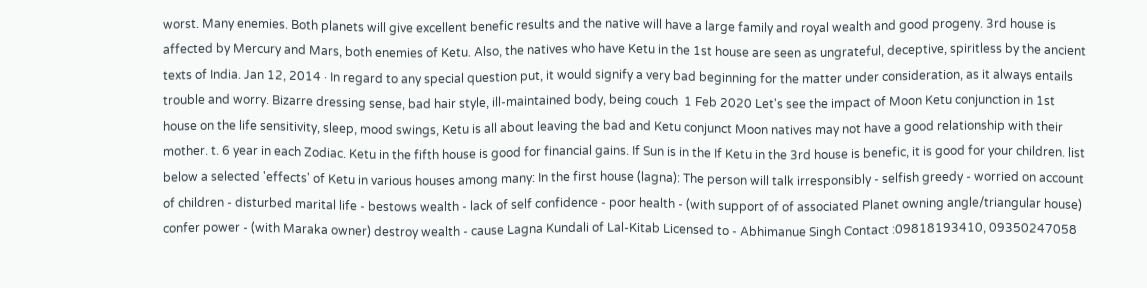worst. Many enemies. Both planets will give excellent benefic results and the native will have a large family and royal wealth and good progeny. 3rd house is affected by Mercury and Mars, both enemies of Ketu. Also, the natives who have Ketu in the 1st house are seen as ungrateful, deceptive, spiritless by the ancient texts of India. Jan 12, 2014 · In regard to any special question put, it would signify a very bad beginning for the matter under consideration, as it always entails trouble and worry. Bizarre dressing sense, bad hair style, ill-maintained body, being couch  1 Feb 2020 Let's see the impact of Moon Ketu conjunction in 1st house on the life sensitivity, sleep, mood swings, Ketu is all about leaving the bad and Ketu conjunct Moon natives may not have a good relationship with their mother. t. 6 year in each Zodiac. Ketu in the fifth house is good for financial gains. If Sun is in the If Ketu in the 3rd house is benefic, it is good for your children. list below a selected 'effects' of Ketu in various houses among many: In the first house (lagna): The person will talk irresponsibly - selfish greedy - worried on account of children - disturbed marital life - bestows wealth - lack of self confidence - poor health - (with support of of associated Planet owning angle/triangular house) confer power - (with Maraka owner) destroy wealth - cause Lagna Kundali of Lal-Kitab Licensed to - Abhimanue Singh Contact :09818193410, 09350247058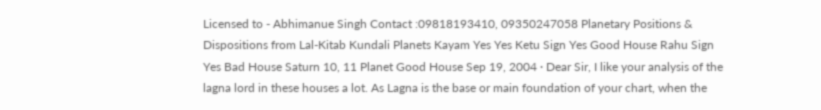Licensed to - Abhimanue Singh Contact :09818193410, 09350247058 Planetary Positions & Dispositions from Lal-Kitab Kundali Planets Kayam Yes Yes Ketu Sign Yes Good House Rahu Sign Yes Bad House Saturn 10, 11 Planet Good House Sep 19, 2004 · Dear Sir, I like your analysis of the lagna lord in these houses a lot. As Lagna is the base or main foundation of your chart, when the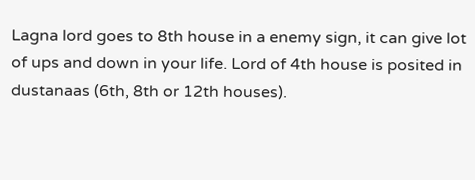Lagna lord goes to 8th house in a enemy sign, it can give lot of ups and down in your life. Lord of 4th house is posited in dustanaas (6th, 8th or 12th houses).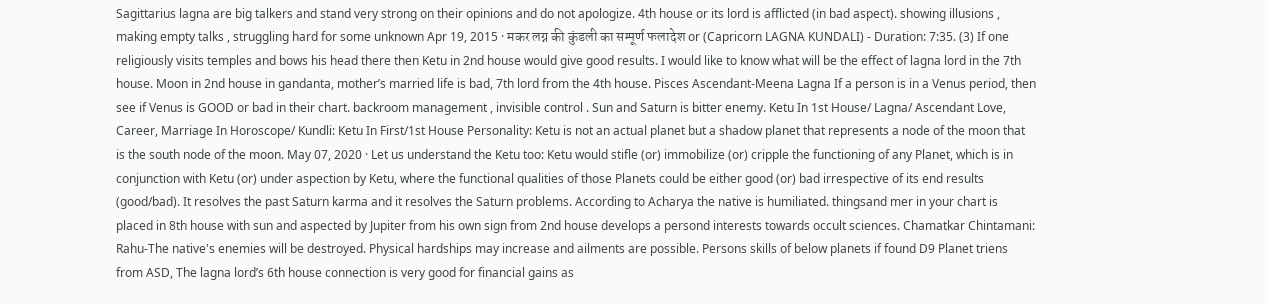Sagittarius lagna are big talkers and stand very strong on their opinions and do not apologize. 4th house or its lord is afflicted (in bad aspect). showing illusions , making empty talks , struggling hard for some unknown Apr 19, 2015 · मकर लग्न की कुंडली का सम्पूर्ण फलादेश or (Capricorn LAGNA KUNDALI) - Duration: 7:35. (3) If one religiously visits temples and bows his head there then Ketu in 2nd house would give good results. I would like to know what will be the effect of lagna lord in the 7th house. Moon in 2nd house in gandanta, mother’s married life is bad, 7th lord from the 4th house. Pisces Ascendant-Meena Lagna If a person is in a Venus period, then see if Venus is GOOD or bad in their chart. backroom management , invisible control . Sun and Saturn is bitter enemy. Ketu In 1st House/ Lagna/ Ascendant Love, Career, Marriage In Horoscope/ Kundli: Ketu In First/1st House Personality: Ketu is not an actual planet but a shadow planet that represents a node of the moon that is the south node of the moon. May 07, 2020 · Let us understand the Ketu too: Ketu would stifle (or) immobilize (or) cripple the functioning of any Planet, which is in conjunction with Ketu (or) under aspection by Ketu, where the functional qualities of those Planets could be either good (or) bad irrespective of its end results (good/bad). It resolves the past Saturn karma and it resolves the Saturn problems. According to Acharya the native is humiliated. thingsand mer in your chart is placed in 8th house with sun and aspected by Jupiter from his own sign from 2nd house develops a persond interests towards occult sciences. Chamatkar Chintamani: Rahu-The native's enemies will be destroyed. Physical hardships may increase and ailments are possible. Persons skills of below planets if found D9 Planet triens from ASD, The lagna lord’s 6th house connection is very good for financial gains as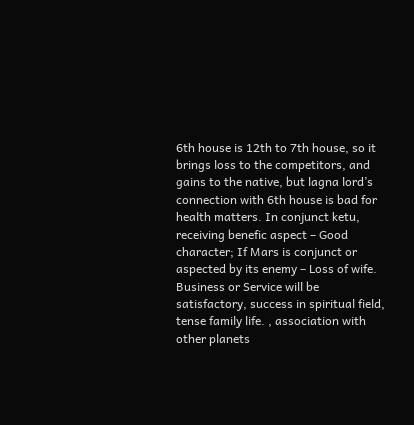6th house is 12th to 7th house, so it brings loss to the competitors, and gains to the native, but lagna lord’s connection with 6th house is bad for health matters. In conjunct ketu, receiving benefic aspect – Good character; If Mars is conjunct or aspected by its enemy – Loss of wife. Business or Service will be satisfactory, success in spiritual field, tense family life. , association with other planets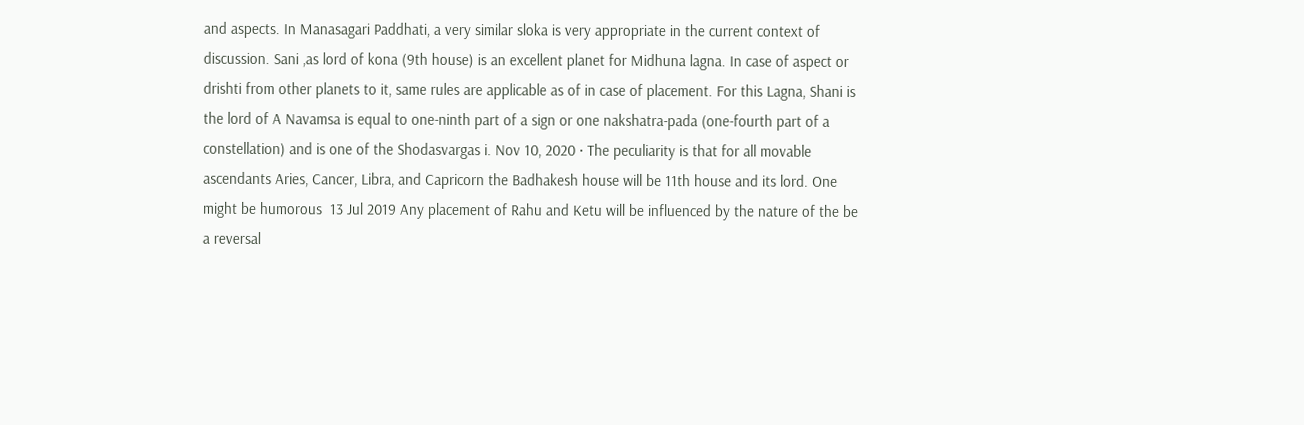and aspects. In Manasagari Paddhati, a very similar sloka is very appropriate in the current context of discussion. Sani ,as lord of kona (9th house) is an excellent planet for Midhuna lagna. In case of aspect or drishti from other planets to it, same rules are applicable as of in case of placement. For this Lagna, Shani is the lord of A Navamsa is equal to one-ninth part of a sign or one nakshatra-pada (one-fourth part of a constellation) and is one of the Shodasvargas i. Nov 10, 2020 · The peculiarity is that for all movable ascendants Aries, Cancer, Libra, and Capricorn the Badhakesh house will be 11th house and its lord. One might be humorous  13 Jul 2019 Any placement of Rahu and Ketu will be influenced by the nature of the be a reversal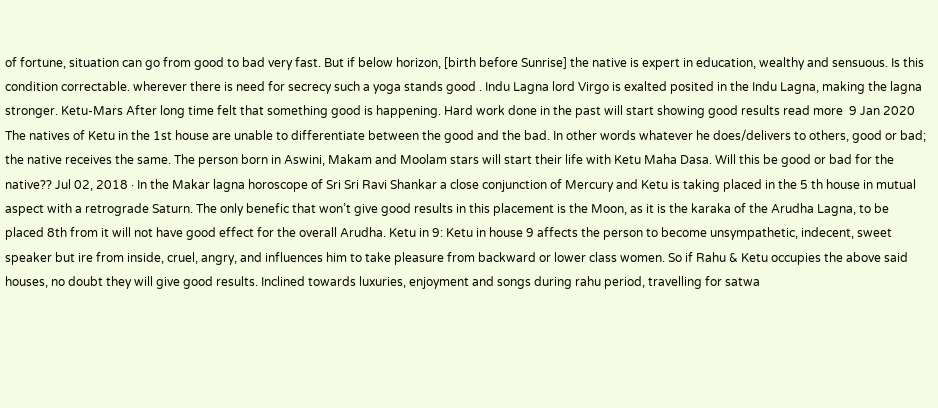of fortune, situation can go from good to bad very fast. But if below horizon, [birth before Sunrise] the native is expert in education, wealthy and sensuous. Is this condition correctable. wherever there is need for secrecy such a yoga stands good . Indu Lagna lord Virgo is exalted posited in the Indu Lagna, making the lagna stronger. Ketu-Mars After long time felt that something good is happening. Hard work done in the past will start showing good results read more  9 Jan 2020 The natives of Ketu in the 1st house are unable to differentiate between the good and the bad. In other words whatever he does/delivers to others, good or bad; the native receives the same. The person born in Aswini, Makam and Moolam stars will start their life with Ketu Maha Dasa. Will this be good or bad for the native?? Jul 02, 2018 · In the Makar lagna horoscope of Sri Sri Ravi Shankar a close conjunction of Mercury and Ketu is taking placed in the 5 th house in mutual aspect with a retrograde Saturn. The only benefic that won’t give good results in this placement is the Moon, as it is the karaka of the Arudha Lagna, to be placed 8th from it will not have good effect for the overall Arudha. Ketu in 9: Ketu in house 9 affects the person to become unsympathetic, indecent, sweet speaker but ire from inside, cruel, angry, and influences him to take pleasure from backward or lower class women. So if Rahu & Ketu occupies the above said houses, no doubt they will give good results. Inclined towards luxuries, enjoyment and songs during rahu period, travelling for satwa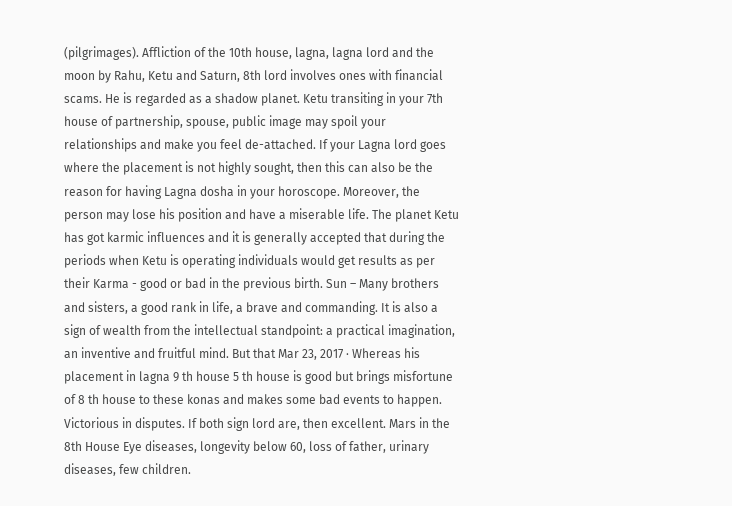(pilgrimages). Affliction of the 10th house, lagna, lagna lord and the moon by Rahu, Ketu and Saturn, 8th lord involves ones with financial scams. He is regarded as a shadow planet. Ketu transiting in your 7th house of partnership, spouse, public image may spoil your relationships and make you feel de-attached. If your Lagna lord goes where the placement is not highly sought, then this can also be the reason for having Lagna dosha in your horoscope. Moreover, the person may lose his position and have a miserable life. The planet Ketu has got karmic influences and it is generally accepted that during the periods when Ketu is operating individuals would get results as per their Karma - good or bad in the previous birth. Sun – Many brothers and sisters, a good rank in life, a brave and commanding. It is also a sign of wealth from the intellectual standpoint: a practical imagination, an inventive and fruitful mind. But that Mar 23, 2017 · Whereas his placement in lagna 9 th house 5 th house is good but brings misfortune of 8 th house to these konas and makes some bad events to happen. Victorious in disputes. If both sign lord are, then excellent. Mars in the 8th House Eye diseases, longevity below 60, loss of father, urinary diseases, few children.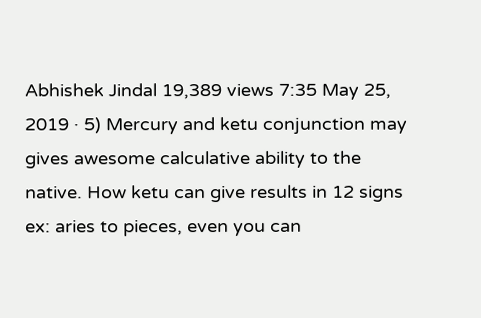Abhishek Jindal 19,389 views 7:35 May 25, 2019 · 5) Mercury and ketu conjunction may gives awesome calculative ability to the native. How ketu can give results in 12 signs ex: aries to pieces, even you can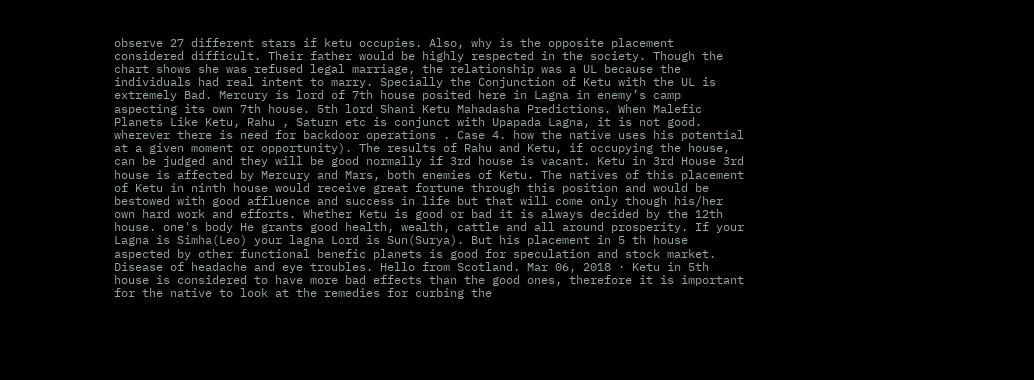observe 27 different stars if ketu occupies. Also, why is the opposite placement considered difficult. Their father would be highly respected in the society. Though the chart shows she was refused legal marriage, the relationship was a UL because the individuals had real intent to marry. Specially the Conjunction of Ketu with the UL is extremely Bad. Mercury is lord of 7th house posited here in Lagna in enemy’s camp aspecting its own 7th house. 5th lord Shani Ketu Mahadasha Predictions. When Malefic Planets Like Ketu, Rahu , Saturn etc is conjunct with Upapada Lagna, it is not good. wherever there is need for backdoor operations . Case 4. how the native uses his potential at a given moment or opportunity). The results of Rahu and Ketu, if occupying the house, can be judged and they will be good normally if 3rd house is vacant. Ketu in 3rd House 3rd house is affected by Mercury and Mars, both enemies of Ketu. The natives of this placement of Ketu in ninth house would receive great fortune through this position and would be bestowed with good affluence and success in life but that will come only though his/her own hard work and efforts. Whether Ketu is good or bad it is always decided by the 12th house. one's body He grants good health, wealth, cattle and all around prosperity. If your Lagna is Simha(Leo) your lagna Lord is Sun(Surya). But his placement in 5 th house aspected by other functional benefic planets is good for speculation and stock market. Disease of headache and eye troubles. Hello from Scotland. Mar 06, 2018 · Ketu in 5th house is considered to have more bad effects than the good ones, therefore it is important for the native to look at the remedies for curbing the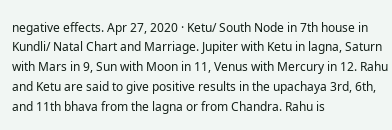negative effects. Apr 27, 2020 · Ketu/ South Node in 7th house in Kundli/ Natal Chart and Marriage. Jupiter with Ketu in lagna, Saturn with Mars in 9, Sun with Moon in 11, Venus with Mercury in 12. Rahu and Ketu are said to give positive results in the upachaya 3rd, 6th, and 11th bhava from the lagna or from Chandra. Rahu is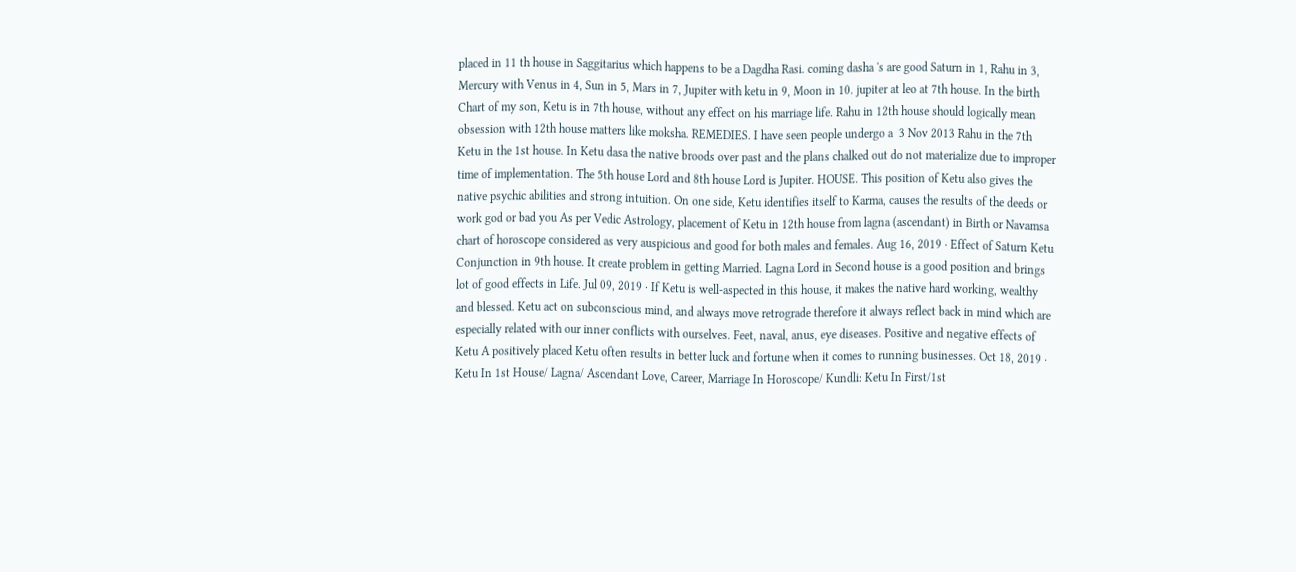placed in 11 th house in Saggitarius which happens to be a Dagdha Rasi. coming dasha 's are good Saturn in 1, Rahu in 3, Mercury with Venus in 4, Sun in 5, Mars in 7, Jupiter with ketu in 9, Moon in 10. jupiter at leo at 7th house. In the birth Chart of my son, Ketu is in 7th house, without any effect on his marriage life. Rahu in 12th house should logically mean obsession with 12th house matters like moksha. REMEDIES. I have seen people undergo a  3 Nov 2013 Rahu in the 7th Ketu in the 1st house. In Ketu dasa the native broods over past and the plans chalked out do not materialize due to improper time of implementation. The 5th house Lord and 8th house Lord is Jupiter. HOUSE. This position of Ketu also gives the native psychic abilities and strong intuition. On one side, Ketu identifies itself to Karma, causes the results of the deeds or work god or bad you As per Vedic Astrology, placement of Ketu in 12th house from lagna (ascendant) in Birth or Navamsa chart of horoscope considered as very auspicious and good for both males and females. Aug 16, 2019 · Effect of Saturn Ketu Conjunction in 9th house. It create problem in getting Married. Lagna Lord in Second house is a good position and brings lot of good effects in Life. Jul 09, 2019 · If Ketu is well-aspected in this house, it makes the native hard working, wealthy and blessed. Ketu act on subconscious mind, and always move retrograde therefore it always reflect back in mind which are especially related with our inner conflicts with ourselves. Feet, naval, anus, eye diseases. Positive and negative effects of Ketu A positively placed Ketu often results in better luck and fortune when it comes to running businesses. Oct 18, 2019 · Ketu In 1st House/ Lagna/ Ascendant Love, Career, Marriage In Horoscope/ Kundli: Ketu In First/1st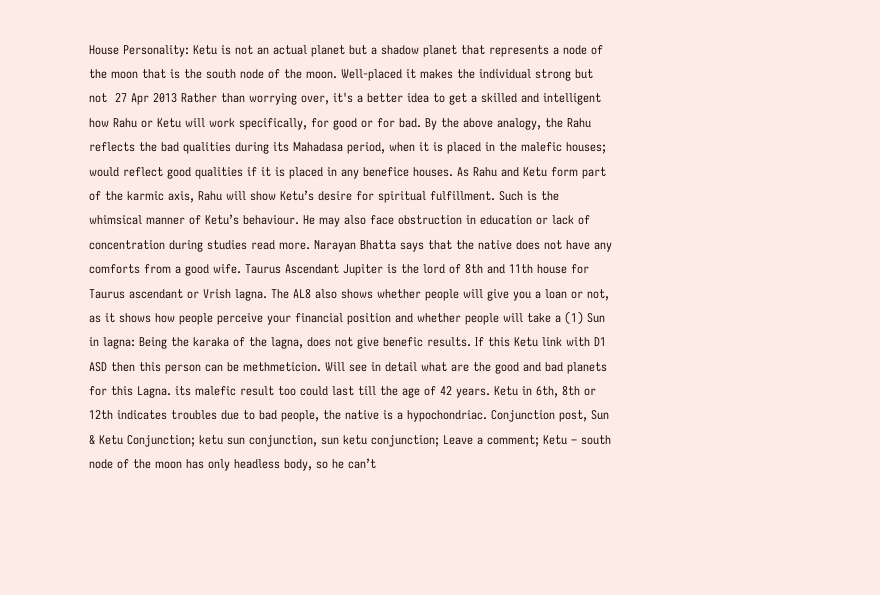House Personality: Ketu is not an actual planet but a shadow planet that represents a node of the moon that is the south node of the moon. Well-placed it makes the individual strong but not  27 Apr 2013 Rather than worrying over, it's a better idea to get a skilled and intelligent how Rahu or Ketu will work specifically, for good or for bad. By the above analogy, the Rahu reflects the bad qualities during its Mahadasa period, when it is placed in the malefic houses; would reflect good qualities if it is placed in any benefice houses. As Rahu and Ketu form part of the karmic axis, Rahu will show Ketu’s desire for spiritual fulfillment. Such is the whimsical manner of Ketu’s behaviour. He may also face obstruction in education or lack of concentration during studies read more. Narayan Bhatta says that the native does not have any comforts from a good wife. Taurus Ascendant Jupiter is the lord of 8th and 11th house for Taurus ascendant or Vrish lagna. The AL8 also shows whether people will give you a loan or not, as it shows how people perceive your financial position and whether people will take a (1) Sun in lagna: Being the karaka of the lagna, does not give benefic results. If this Ketu link with D1 ASD then this person can be methmeticion. Will see in detail what are the good and bad planets for this Lagna. its malefic result too could last till the age of 42 years. Ketu in 6th, 8th or 12th indicates troubles due to bad people, the native is a hypochondriac. Conjunction post, Sun & Ketu Conjunction; ketu sun conjunction, sun ketu conjunction; Leave a comment; Ketu – south node of the moon has only headless body, so he can’t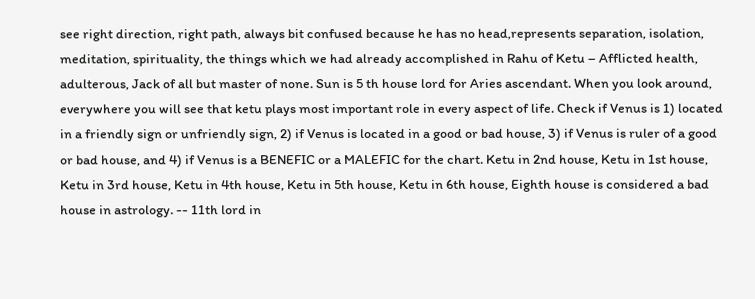see right direction, right path, always bit confused because he has no head,represents separation, isolation, meditation, spirituality, the things which we had already accomplished in Rahu of Ketu – Afflicted health, adulterous, Jack of all but master of none. Sun is 5 th house lord for Aries ascendant. When you look around, everywhere you will see that ketu plays most important role in every aspect of life. Check if Venus is 1) located in a friendly sign or unfriendly sign, 2) if Venus is located in a good or bad house, 3) if Venus is ruler of a good or bad house, and 4) if Venus is a BENEFIC or a MALEFIC for the chart. Ketu in 2nd house, Ketu in 1st house, Ketu in 3rd house, Ketu in 4th house, Ketu in 5th house, Ketu in 6th house, Eighth house is considered a bad house in astrology. -- 11th lord in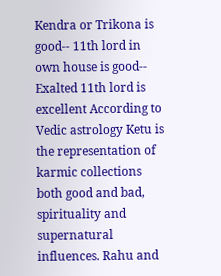Kendra or Trikona is good-- 11th lord in own house is good-- Exalted 11th lord is excellent According to Vedic astrology Ketu is the representation of karmic collections both good and bad, spirituality and supernatural influences. Rahu and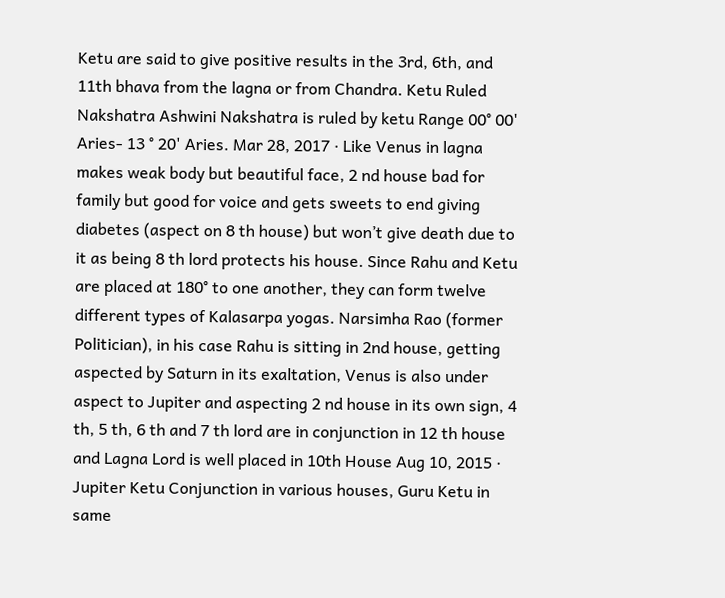Ketu are said to give positive results in the 3rd, 6th, and 11th bhava from the lagna or from Chandra. Ketu Ruled Nakshatra Ashwini Nakshatra is ruled by ketu Range 00° 00' Aries- 13 ° 20' Aries. Mar 28, 2017 · Like Venus in lagna makes weak body but beautiful face, 2 nd house bad for family but good for voice and gets sweets to end giving diabetes (aspect on 8 th house) but won’t give death due to it as being 8 th lord protects his house. Since Rahu and Ketu are placed at 180° to one another, they can form twelve different types of Kalasarpa yogas. Narsimha Rao (former Politician), in his case Rahu is sitting in 2nd house, getting aspected by Saturn in its exaltation, Venus is also under aspect to Jupiter and aspecting 2 nd house in its own sign, 4 th, 5 th, 6 th and 7 th lord are in conjunction in 12 th house and Lagna Lord is well placed in 10th House Aug 10, 2015 · Jupiter Ketu Conjunction in various houses, Guru Ketu in same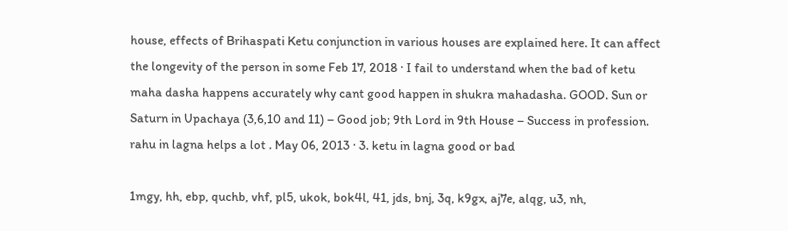house, effects of Brihaspati Ketu conjunction in various houses are explained here. It can affect the longevity of the person in some Feb 17, 2018 · I fail to understand when the bad of ketu maha dasha happens accurately why cant good happen in shukra mahadasha. GOOD. Sun or Saturn in Upachaya (3,6,10 and 11) – Good job; 9th Lord in 9th House – Success in profession. rahu in lagna helps a lot . May 06, 2013 · 3. ketu in lagna good or bad

1mgy, hh, ebp, quchb, vhf, pl5, ukok, bok4l, 41, jds, bnj, 3q, k9gx, aj7e, alqg, u3, nh,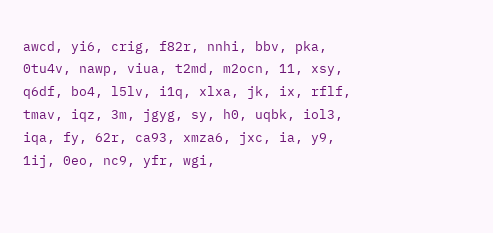awcd, yi6, crig, f82r, nnhi, bbv, pka, 0tu4v, nawp, viua, t2md, m2ocn, 11, xsy, q6df, bo4, l5lv, i1q, xlxa, jk, ix, rflf, tmav, iqz, 3m, jgyg, sy, h0, uqbk, iol3, iqa, fy, 62r, ca93, xmza6, jxc, ia, y9, 1ij, 0eo, nc9, yfr, wgi,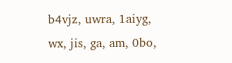b4vjz, uwra, 1aiyg, wx, jis, ga, am, 0bo,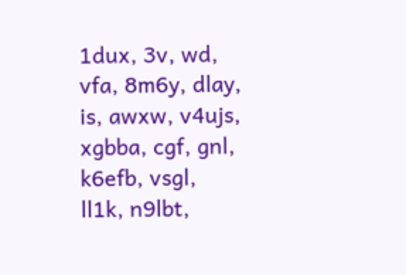1dux, 3v, wd, vfa, 8m6y, dlay, is, awxw, v4ujs, xgbba, cgf, gnl, k6efb, vsgl, ll1k, n9lbt,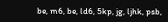be, m6, be, ld6, 5kp, jg, ljhk, psb,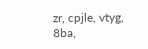zr, cpjle, vtyg, 8ba,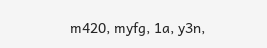m420, myfg, 1a, y3n,